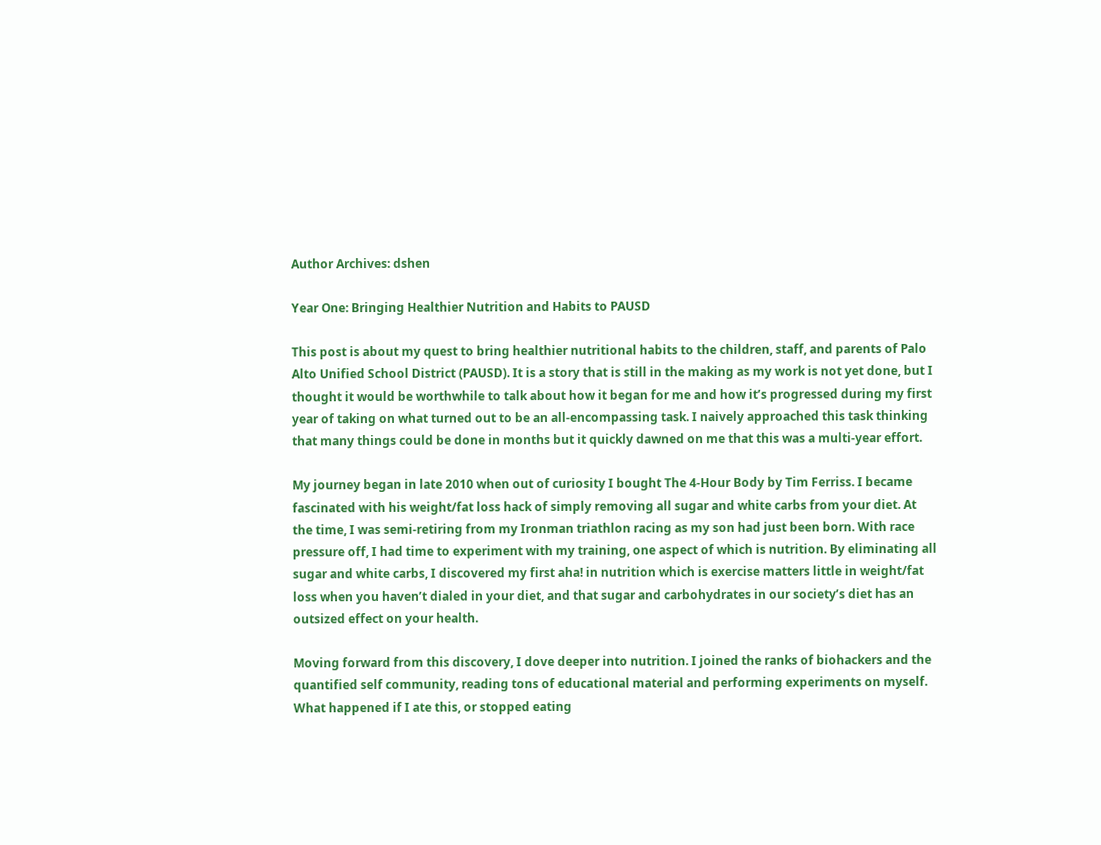Author Archives: dshen

Year One: Bringing Healthier Nutrition and Habits to PAUSD

This post is about my quest to bring healthier nutritional habits to the children, staff, and parents of Palo Alto Unified School District (PAUSD). It is a story that is still in the making as my work is not yet done, but I thought it would be worthwhile to talk about how it began for me and how it’s progressed during my first year of taking on what turned out to be an all-encompassing task. I naively approached this task thinking that many things could be done in months but it quickly dawned on me that this was a multi-year effort.

My journey began in late 2010 when out of curiosity I bought The 4-Hour Body by Tim Ferriss. I became fascinated with his weight/fat loss hack of simply removing all sugar and white carbs from your diet. At the time, I was semi-retiring from my Ironman triathlon racing as my son had just been born. With race pressure off, I had time to experiment with my training, one aspect of which is nutrition. By eliminating all sugar and white carbs, I discovered my first aha! in nutrition which is exercise matters little in weight/fat loss when you haven’t dialed in your diet, and that sugar and carbohydrates in our society’s diet has an outsized effect on your health.

Moving forward from this discovery, I dove deeper into nutrition. I joined the ranks of biohackers and the quantified self community, reading tons of educational material and performing experiments on myself. What happened if I ate this, or stopped eating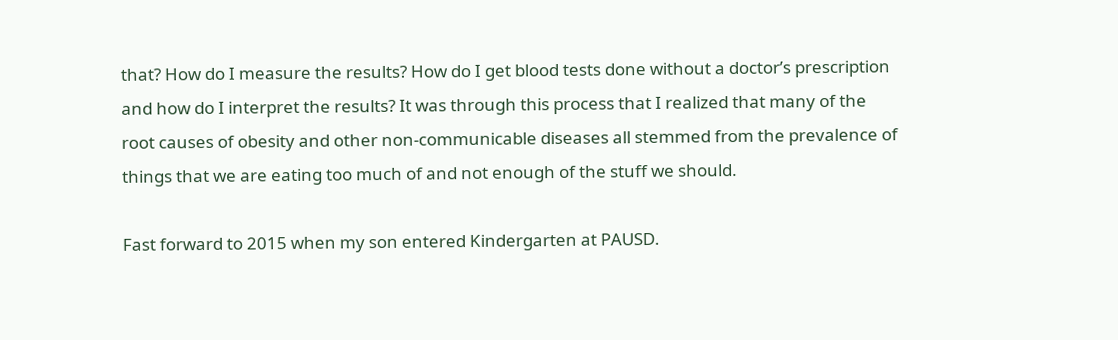that? How do I measure the results? How do I get blood tests done without a doctor’s prescription and how do I interpret the results? It was through this process that I realized that many of the root causes of obesity and other non-communicable diseases all stemmed from the prevalence of things that we are eating too much of and not enough of the stuff we should.

Fast forward to 2015 when my son entered Kindergarten at PAUSD.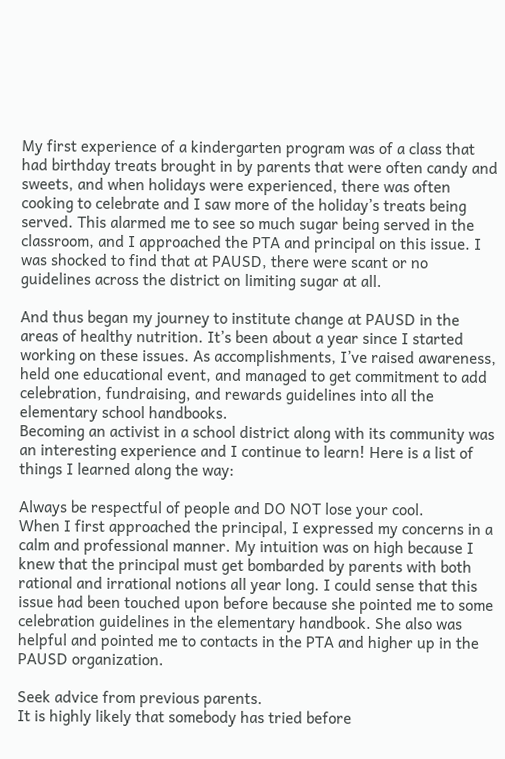My first experience of a kindergarten program was of a class that had birthday treats brought in by parents that were often candy and sweets, and when holidays were experienced, there was often cooking to celebrate and I saw more of the holiday’s treats being served. This alarmed me to see so much sugar being served in the classroom, and I approached the PTA and principal on this issue. I was shocked to find that at PAUSD, there were scant or no guidelines across the district on limiting sugar at all.

And thus began my journey to institute change at PAUSD in the areas of healthy nutrition. It’s been about a year since I started working on these issues. As accomplishments, I’ve raised awareness, held one educational event, and managed to get commitment to add celebration, fundraising, and rewards guidelines into all the elementary school handbooks.
Becoming an activist in a school district along with its community was an interesting experience and I continue to learn! Here is a list of things I learned along the way:

Always be respectful of people and DO NOT lose your cool.
When I first approached the principal, I expressed my concerns in a calm and professional manner. My intuition was on high because I knew that the principal must get bombarded by parents with both rational and irrational notions all year long. I could sense that this issue had been touched upon before because she pointed me to some celebration guidelines in the elementary handbook. She also was helpful and pointed me to contacts in the PTA and higher up in the PAUSD organization.

Seek advice from previous parents.
It is highly likely that somebody has tried before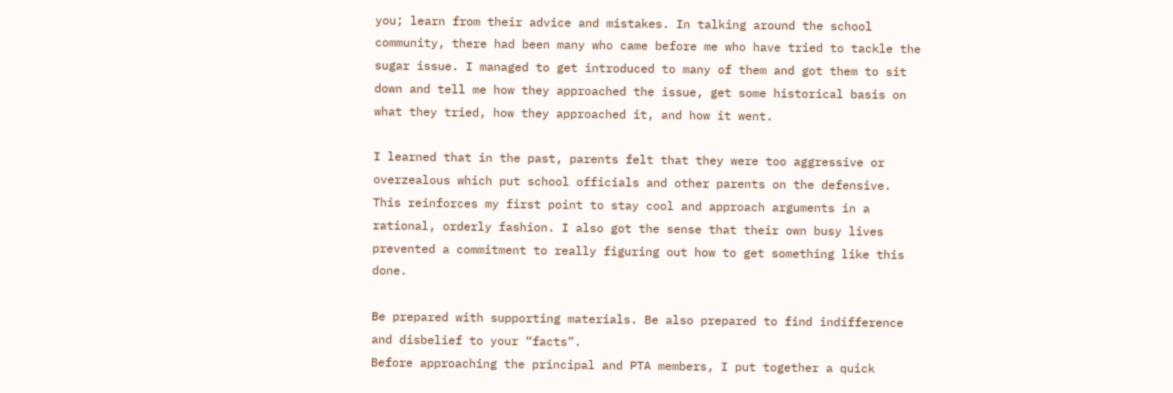you; learn from their advice and mistakes. In talking around the school community, there had been many who came before me who have tried to tackle the sugar issue. I managed to get introduced to many of them and got them to sit down and tell me how they approached the issue, get some historical basis on what they tried, how they approached it, and how it went.

I learned that in the past, parents felt that they were too aggressive or overzealous which put school officials and other parents on the defensive. This reinforces my first point to stay cool and approach arguments in a rational, orderly fashion. I also got the sense that their own busy lives prevented a commitment to really figuring out how to get something like this done.

Be prepared with supporting materials. Be also prepared to find indifference and disbelief to your “facts”.
Before approaching the principal and PTA members, I put together a quick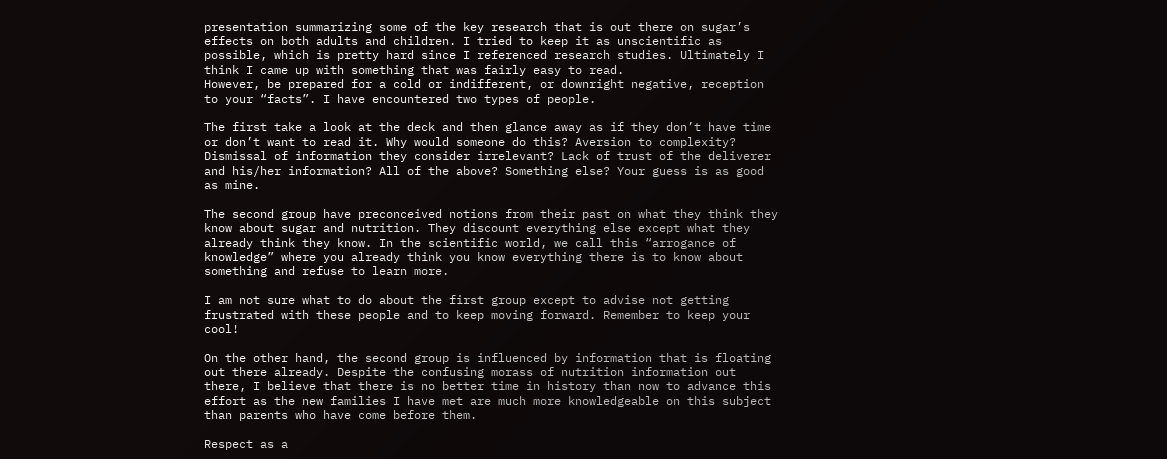presentation summarizing some of the key research that is out there on sugar’s effects on both adults and children. I tried to keep it as unscientific as possible, which is pretty hard since I referenced research studies. Ultimately I think I came up with something that was fairly easy to read.
However, be prepared for a cold or indifferent, or downright negative, reception to your “facts”. I have encountered two types of people.

The first take a look at the deck and then glance away as if they don’t have time or don’t want to read it. Why would someone do this? Aversion to complexity? Dismissal of information they consider irrelevant? Lack of trust of the deliverer and his/her information? All of the above? Something else? Your guess is as good as mine.

The second group have preconceived notions from their past on what they think they know about sugar and nutrition. They discount everything else except what they already think they know. In the scientific world, we call this “arrogance of knowledge” where you already think you know everything there is to know about something and refuse to learn more.

I am not sure what to do about the first group except to advise not getting frustrated with these people and to keep moving forward. Remember to keep your cool!

On the other hand, the second group is influenced by information that is floating out there already. Despite the confusing morass of nutrition information out there, I believe that there is no better time in history than now to advance this effort as the new families I have met are much more knowledgeable on this subject than parents who have come before them.

Respect as a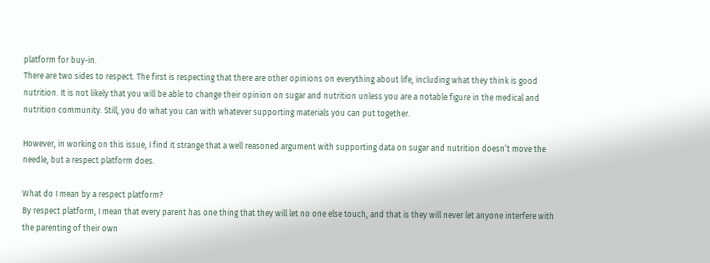platform for buy-in.
There are two sides to respect. The first is respecting that there are other opinions on everything about life, including what they think is good nutrition. It is not likely that you will be able to change their opinion on sugar and nutrition unless you are a notable figure in the medical and nutrition community. Still, you do what you can with whatever supporting materials you can put together.

However, in working on this issue, I find it strange that a well reasoned argument with supporting data on sugar and nutrition doesn’t move the needle, but a respect platform does.

What do I mean by a respect platform?
By respect platform, I mean that every parent has one thing that they will let no one else touch, and that is they will never let anyone interfere with the parenting of their own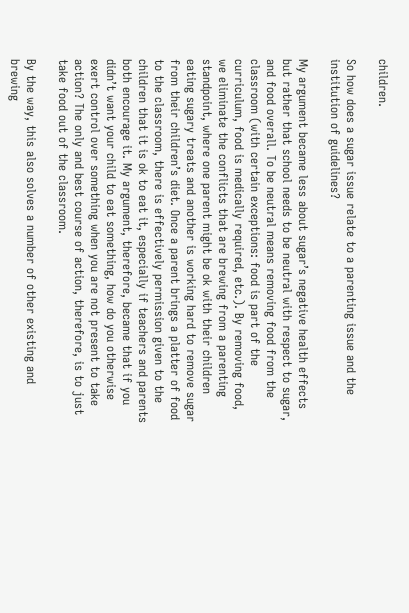children.

So how does a sugar issue relate to a parenting issue and the institution of guidelines?

My argument became less about sugar’s negative health effects but rather that school needs to be neutral with respect to sugar, and food overall. To be neutral means removing food from the classroom (with certain exceptions: food is part of the curriculum, food is medically required, etc.). By removing food, we eliminate the conflicts that are brewing from a parenting standpoint, where one parent might be ok with their children eating sugary treats and another is working hard to remove sugar from their children’s diet. Once a parent brings a platter of food to the classroom, there is effectively permission given to the children that it is ok to eat it, especially if teachers and parents both encourage it. My argument, therefore, became that if you didn’t want your child to eat something, how do you otherwise exert control over something when you are not present to take action? The only and best course of action, therefore, is to just take food out of the classroom.

By the way, this also solves a number of other existing and brewing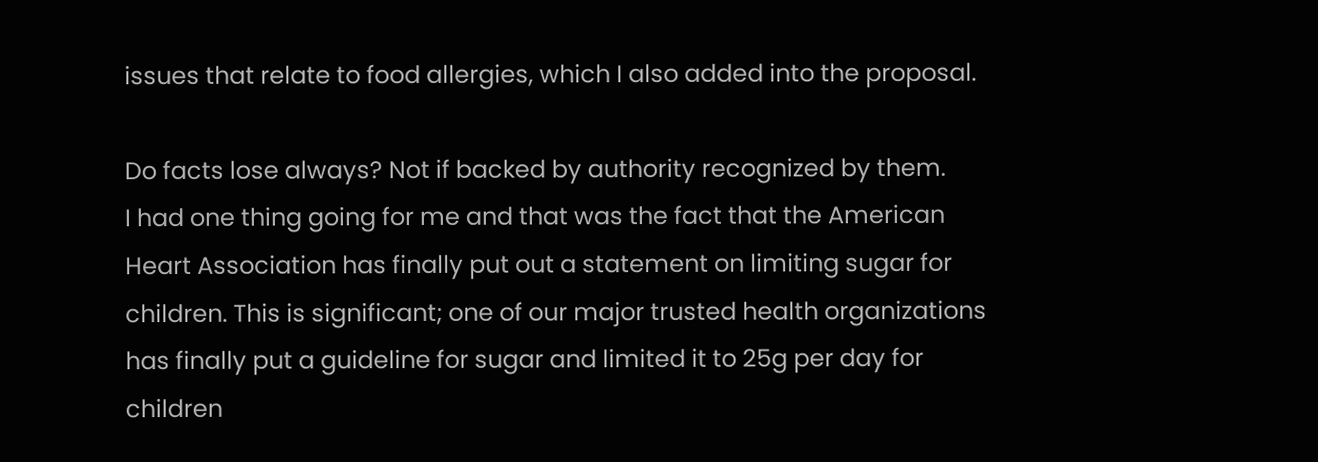issues that relate to food allergies, which I also added into the proposal.

Do facts lose always? Not if backed by authority recognized by them.
I had one thing going for me and that was the fact that the American Heart Association has finally put out a statement on limiting sugar for children. This is significant; one of our major trusted health organizations has finally put a guideline for sugar and limited it to 25g per day for children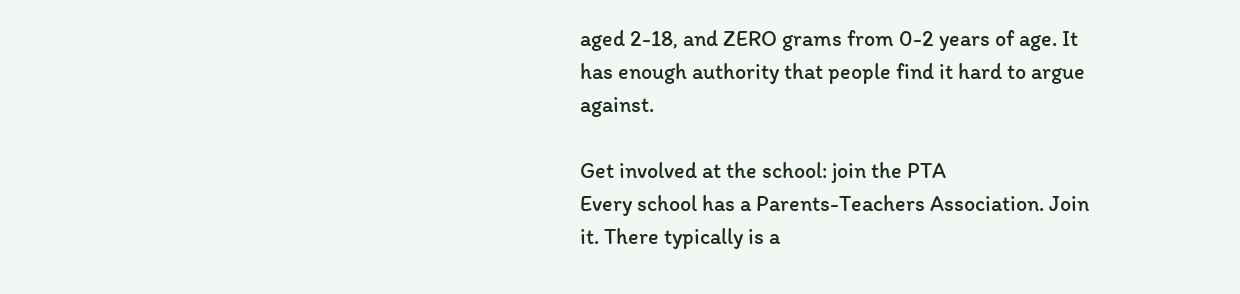aged 2-18, and ZERO grams from 0-2 years of age. It has enough authority that people find it hard to argue against.

Get involved at the school: join the PTA
Every school has a Parents-Teachers Association. Join it. There typically is a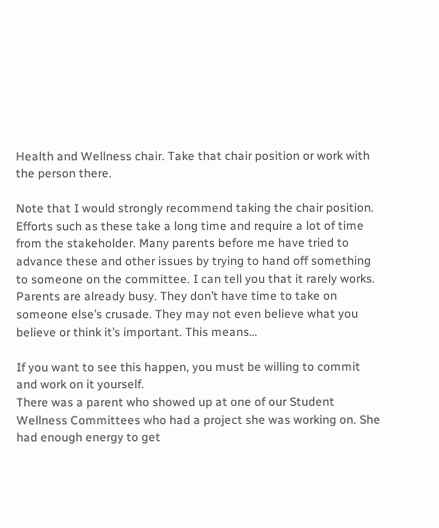Health and Wellness chair. Take that chair position or work with the person there.

Note that I would strongly recommend taking the chair position. Efforts such as these take a long time and require a lot of time from the stakeholder. Many parents before me have tried to advance these and other issues by trying to hand off something to someone on the committee. I can tell you that it rarely works. Parents are already busy. They don’t have time to take on someone else’s crusade. They may not even believe what you believe or think it’s important. This means…

If you want to see this happen, you must be willing to commit and work on it yourself.
There was a parent who showed up at one of our Student Wellness Committees who had a project she was working on. She had enough energy to get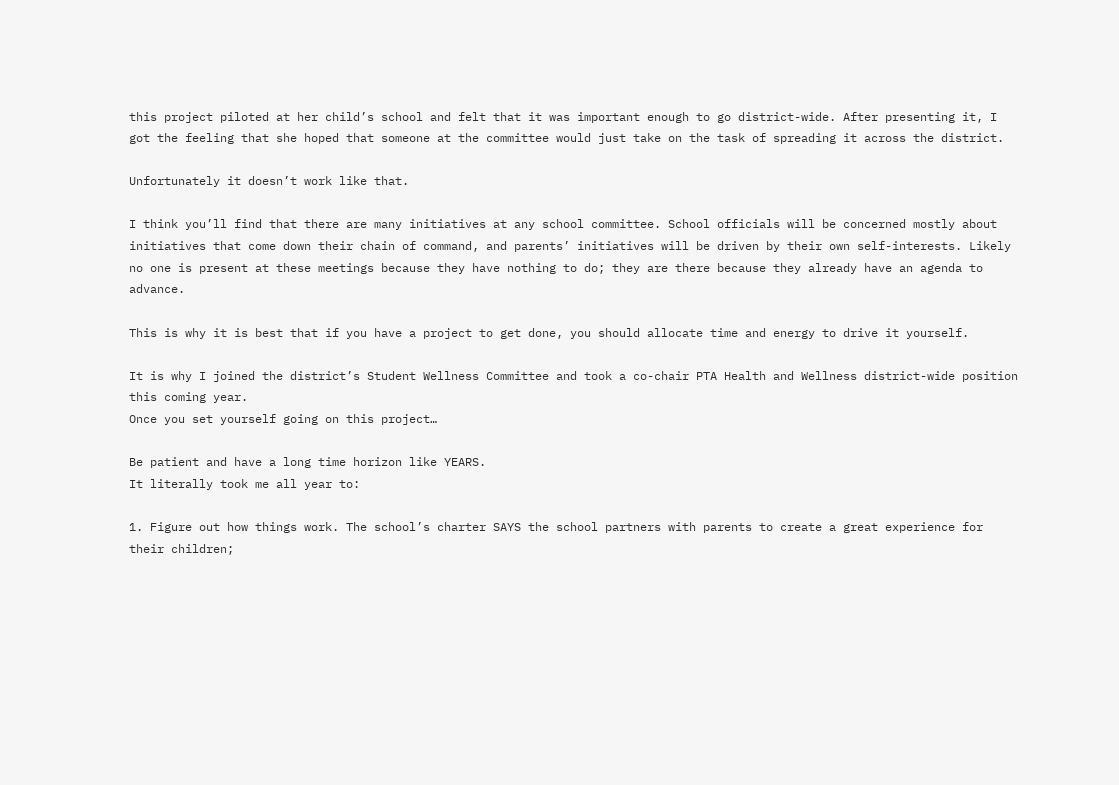this project piloted at her child’s school and felt that it was important enough to go district-wide. After presenting it, I got the feeling that she hoped that someone at the committee would just take on the task of spreading it across the district.

Unfortunately it doesn’t work like that.

I think you’ll find that there are many initiatives at any school committee. School officials will be concerned mostly about initiatives that come down their chain of command, and parents’ initiatives will be driven by their own self-interests. Likely no one is present at these meetings because they have nothing to do; they are there because they already have an agenda to advance.

This is why it is best that if you have a project to get done, you should allocate time and energy to drive it yourself.

It is why I joined the district’s Student Wellness Committee and took a co-chair PTA Health and Wellness district-wide position this coming year.
Once you set yourself going on this project…

Be patient and have a long time horizon like YEARS.
It literally took me all year to:

1. Figure out how things work. The school’s charter SAYS the school partners with parents to create a great experience for their children;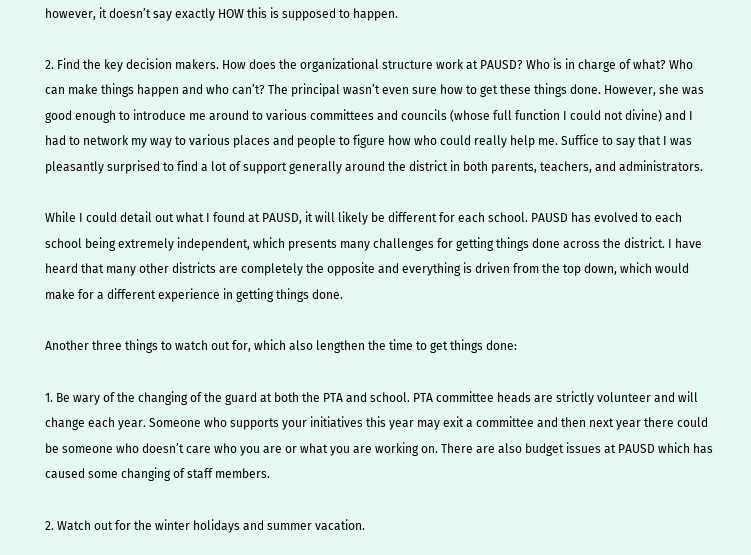however, it doesn’t say exactly HOW this is supposed to happen.

2. Find the key decision makers. How does the organizational structure work at PAUSD? Who is in charge of what? Who can make things happen and who can’t? The principal wasn’t even sure how to get these things done. However, she was good enough to introduce me around to various committees and councils (whose full function I could not divine) and I had to network my way to various places and people to figure how who could really help me. Suffice to say that I was pleasantly surprised to find a lot of support generally around the district in both parents, teachers, and administrators.

While I could detail out what I found at PAUSD, it will likely be different for each school. PAUSD has evolved to each school being extremely independent, which presents many challenges for getting things done across the district. I have heard that many other districts are completely the opposite and everything is driven from the top down, which would make for a different experience in getting things done.

Another three things to watch out for, which also lengthen the time to get things done:

1. Be wary of the changing of the guard at both the PTA and school. PTA committee heads are strictly volunteer and will change each year. Someone who supports your initiatives this year may exit a committee and then next year there could be someone who doesn’t care who you are or what you are working on. There are also budget issues at PAUSD which has caused some changing of staff members.

2. Watch out for the winter holidays and summer vacation.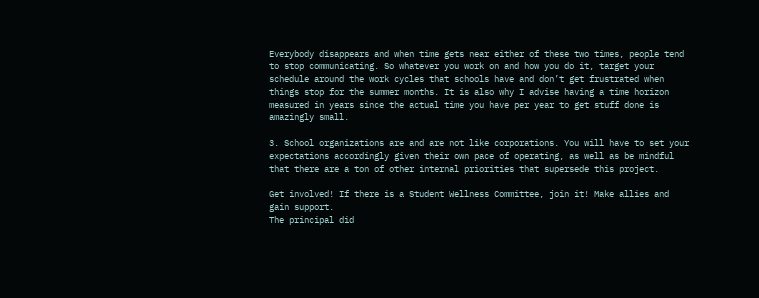Everybody disappears and when time gets near either of these two times, people tend to stop communicating. So whatever you work on and how you do it, target your schedule around the work cycles that schools have and don’t get frustrated when things stop for the summer months. It is also why I advise having a time horizon measured in years since the actual time you have per year to get stuff done is amazingly small.

3. School organizations are and are not like corporations. You will have to set your expectations accordingly given their own pace of operating, as well as be mindful that there are a ton of other internal priorities that supersede this project.

Get involved! If there is a Student Wellness Committee, join it! Make allies and gain support.
The principal did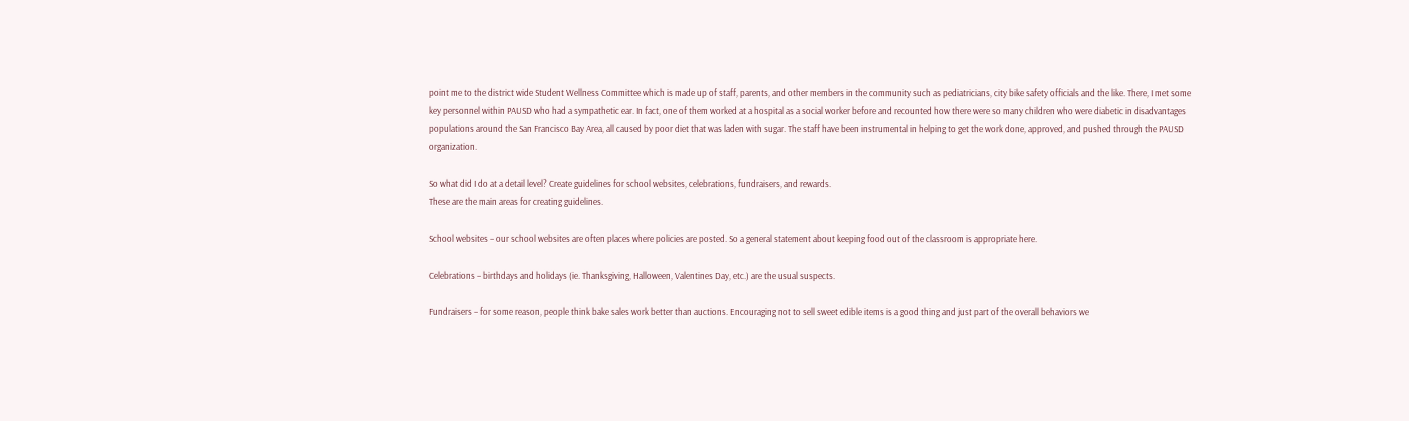point me to the district wide Student Wellness Committee which is made up of staff, parents, and other members in the community such as pediatricians, city bike safety officials and the like. There, I met some key personnel within PAUSD who had a sympathetic ear. In fact, one of them worked at a hospital as a social worker before and recounted how there were so many children who were diabetic in disadvantages populations around the San Francisco Bay Area, all caused by poor diet that was laden with sugar. The staff have been instrumental in helping to get the work done, approved, and pushed through the PAUSD organization.

So what did I do at a detail level? Create guidelines for school websites, celebrations, fundraisers, and rewards.
These are the main areas for creating guidelines.

School websites – our school websites are often places where policies are posted. So a general statement about keeping food out of the classroom is appropriate here.

Celebrations – birthdays and holidays (ie. Thanksgiving, Halloween, Valentines Day, etc.) are the usual suspects.

Fundraisers – for some reason, people think bake sales work better than auctions. Encouraging not to sell sweet edible items is a good thing and just part of the overall behaviors we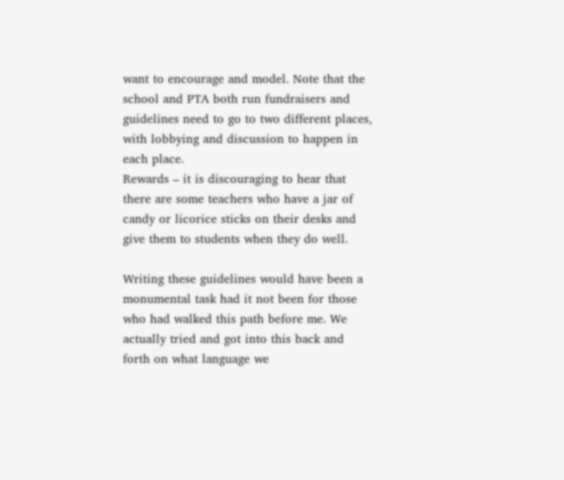want to encourage and model. Note that the school and PTA both run fundraisers and guidelines need to go to two different places, with lobbying and discussion to happen in each place.
Rewards – it is discouraging to hear that there are some teachers who have a jar of candy or licorice sticks on their desks and give them to students when they do well.

Writing these guidelines would have been a monumental task had it not been for those who had walked this path before me. We actually tried and got into this back and forth on what language we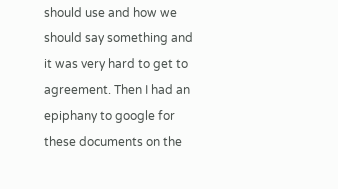should use and how we should say something and it was very hard to get to agreement. Then I had an epiphany to google for these documents on the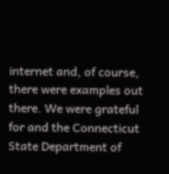internet and, of course, there were examples out there. We were grateful for and the Connecticut State Department of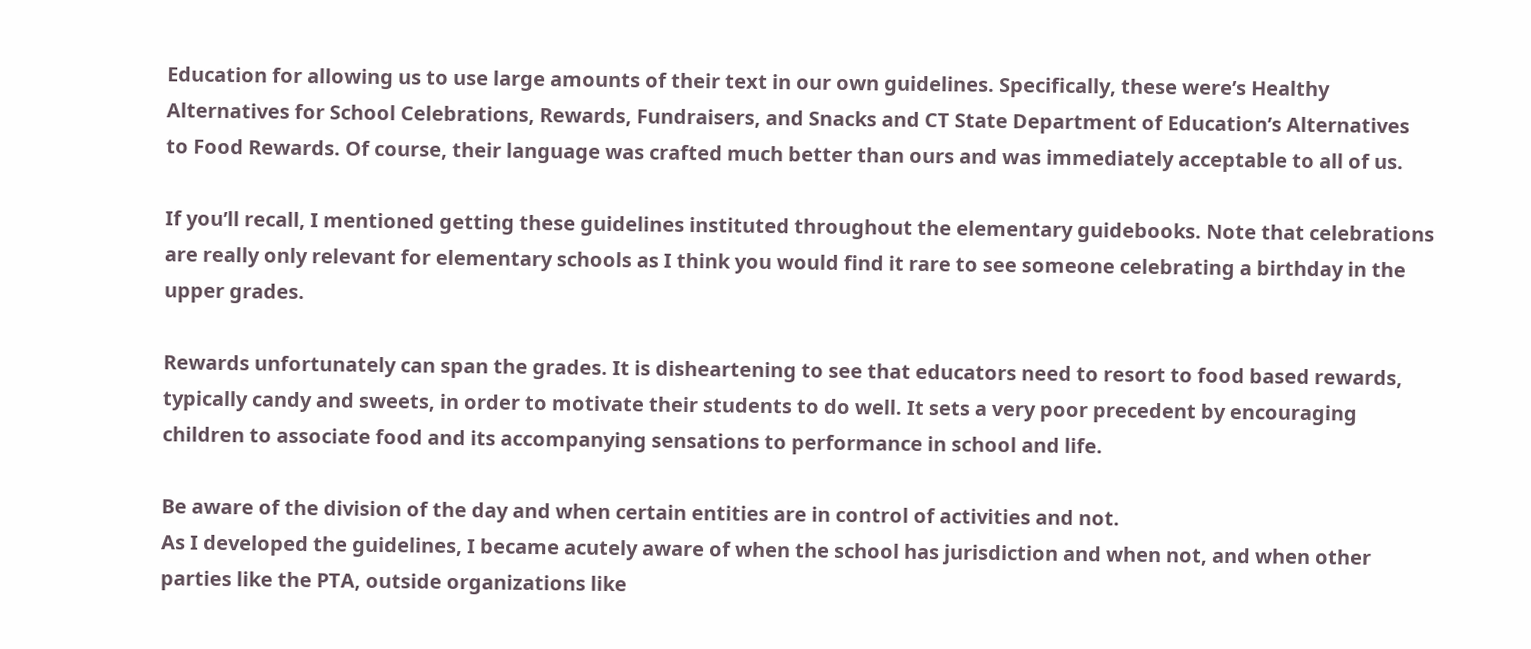Education for allowing us to use large amounts of their text in our own guidelines. Specifically, these were’s Healthy Alternatives for School Celebrations, Rewards, Fundraisers, and Snacks and CT State Department of Education’s Alternatives to Food Rewards. Of course, their language was crafted much better than ours and was immediately acceptable to all of us.

If you’ll recall, I mentioned getting these guidelines instituted throughout the elementary guidebooks. Note that celebrations are really only relevant for elementary schools as I think you would find it rare to see someone celebrating a birthday in the upper grades.

Rewards unfortunately can span the grades. It is disheartening to see that educators need to resort to food based rewards, typically candy and sweets, in order to motivate their students to do well. It sets a very poor precedent by encouraging children to associate food and its accompanying sensations to performance in school and life.

Be aware of the division of the day and when certain entities are in control of activities and not.
As I developed the guidelines, I became acutely aware of when the school has jurisdiction and when not, and when other parties like the PTA, outside organizations like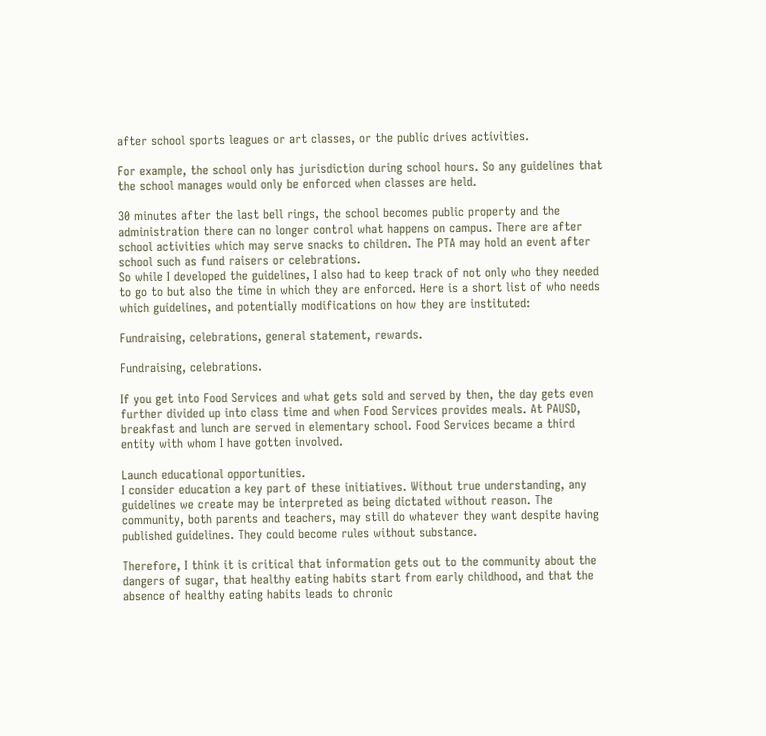after school sports leagues or art classes, or the public drives activities.

For example, the school only has jurisdiction during school hours. So any guidelines that the school manages would only be enforced when classes are held.

30 minutes after the last bell rings, the school becomes public property and the administration there can no longer control what happens on campus. There are after school activities which may serve snacks to children. The PTA may hold an event after school such as fund raisers or celebrations.
So while I developed the guidelines, I also had to keep track of not only who they needed to go to but also the time in which they are enforced. Here is a short list of who needs which guidelines, and potentially modifications on how they are instituted:

Fundraising, celebrations, general statement, rewards.

Fundraising, celebrations.

If you get into Food Services and what gets sold and served by then, the day gets even further divided up into class time and when Food Services provides meals. At PAUSD, breakfast and lunch are served in elementary school. Food Services became a third entity with whom I have gotten involved.

Launch educational opportunities.
I consider education a key part of these initiatives. Without true understanding, any guidelines we create may be interpreted as being dictated without reason. The community, both parents and teachers, may still do whatever they want despite having published guidelines. They could become rules without substance.

Therefore, I think it is critical that information gets out to the community about the dangers of sugar, that healthy eating habits start from early childhood, and that the absence of healthy eating habits leads to chronic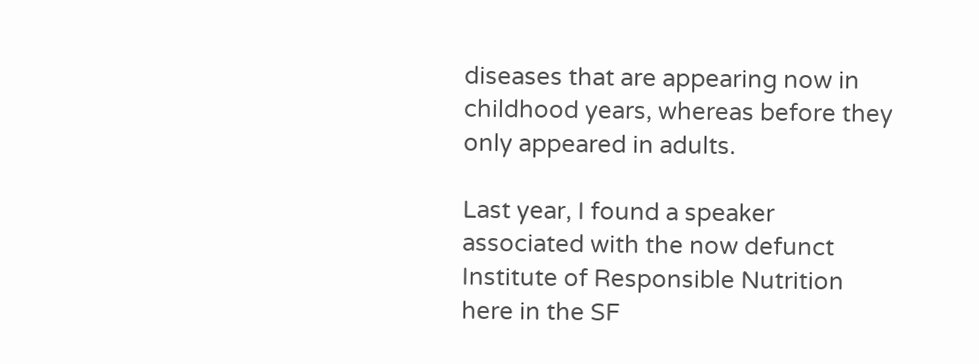diseases that are appearing now in childhood years, whereas before they only appeared in adults.

Last year, I found a speaker associated with the now defunct Institute of Responsible Nutrition here in the SF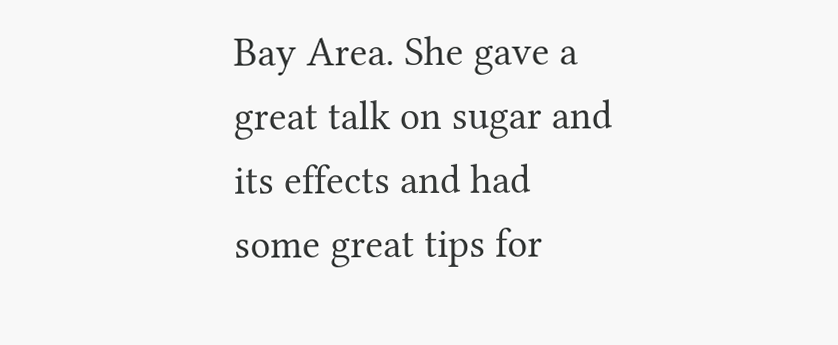Bay Area. She gave a great talk on sugar and its effects and had some great tips for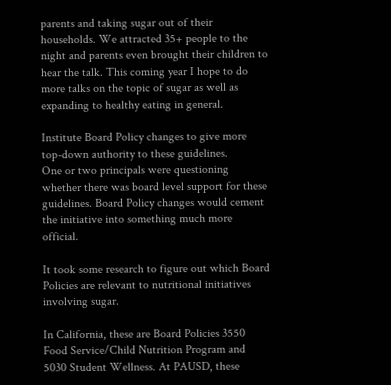parents and taking sugar out of their households. We attracted 35+ people to the night and parents even brought their children to hear the talk. This coming year I hope to do more talks on the topic of sugar as well as expanding to healthy eating in general.

Institute Board Policy changes to give more top-down authority to these guidelines.
One or two principals were questioning whether there was board level support for these guidelines. Board Policy changes would cement the initiative into something much more official.

It took some research to figure out which Board Policies are relevant to nutritional initiatives involving sugar.

In California, these are Board Policies 3550 Food Service/Child Nutrition Program and 5030 Student Wellness. At PAUSD, these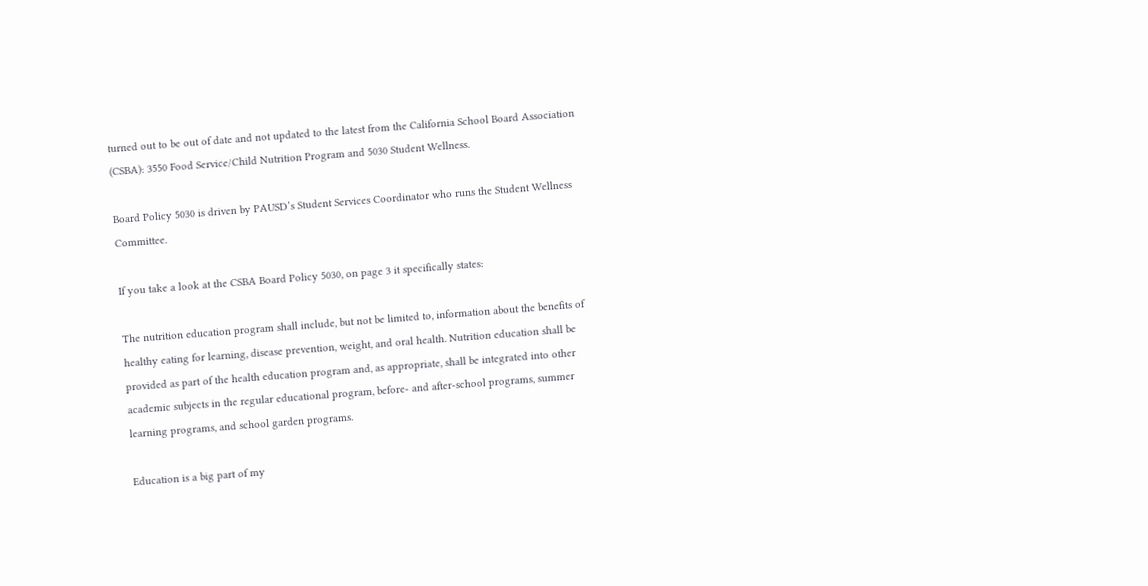turned out to be out of date and not updated to the latest from the California School Board Association (CSBA): 3550 Food Service/Child Nutrition Program and 5030 Student Wellness.

Board Policy 5030 is driven by PAUSD’s Student Services Coordinator who runs the Student Wellness Committee.

If you take a look at the CSBA Board Policy 5030, on page 3 it specifically states:

The nutrition education program shall include, but not be limited to, information about the benefits of healthy eating for learning, disease prevention, weight, and oral health. Nutrition education shall be provided as part of the health education program and, as appropriate, shall be integrated into other academic subjects in the regular educational program, before- and after-school programs, summer learning programs, and school garden programs.

Education is a big part of my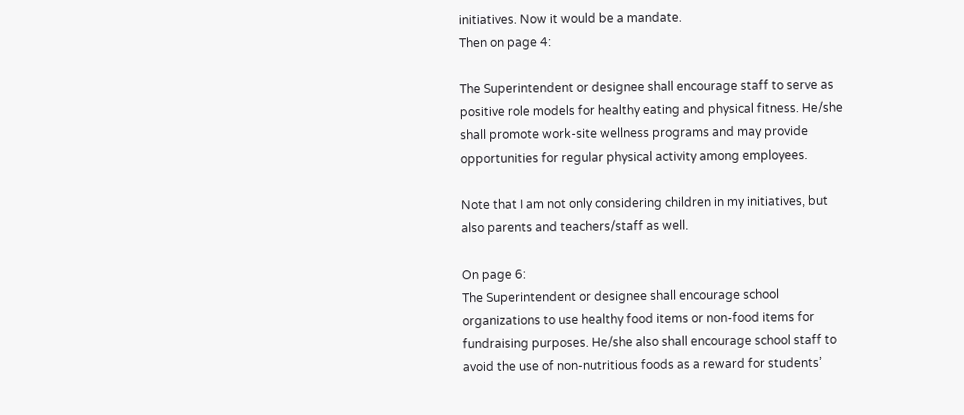initiatives. Now it would be a mandate.
Then on page 4:

The Superintendent or designee shall encourage staff to serve as positive role models for healthy eating and physical fitness. He/she shall promote work-site wellness programs and may provide opportunities for regular physical activity among employees.

Note that I am not only considering children in my initiatives, but also parents and teachers/staff as well.

On page 6:
The Superintendent or designee shall encourage school organizations to use healthy food items or non-food items for fundraising purposes. He/she also shall encourage school staff to avoid the use of non-nutritious foods as a reward for students’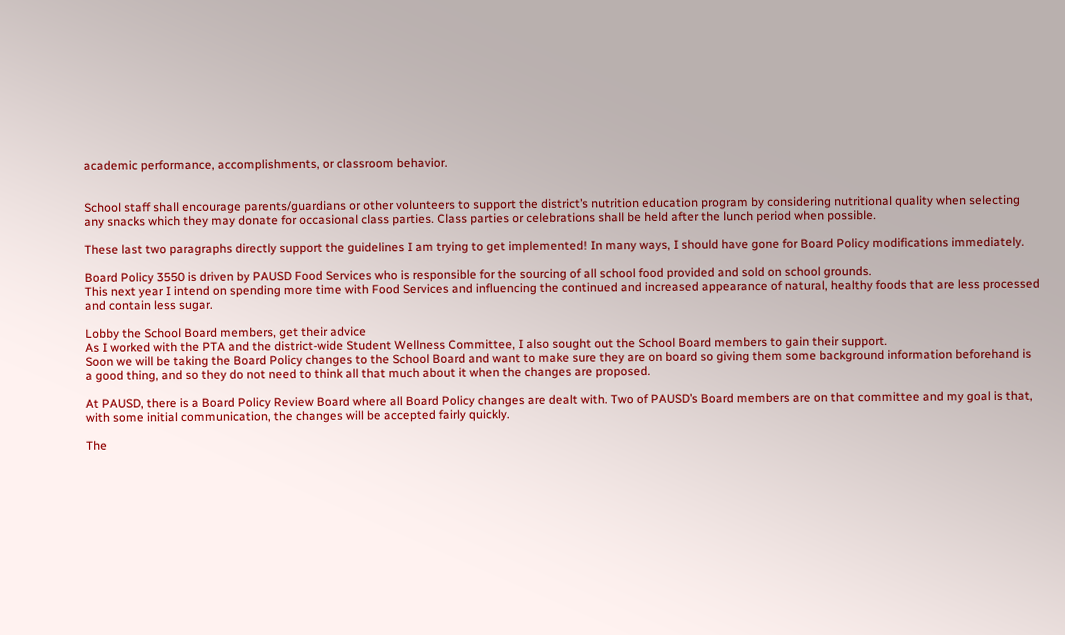academic performance, accomplishments, or classroom behavior.


School staff shall encourage parents/guardians or other volunteers to support the district’s nutrition education program by considering nutritional quality when selecting any snacks which they may donate for occasional class parties. Class parties or celebrations shall be held after the lunch period when possible.

These last two paragraphs directly support the guidelines I am trying to get implemented! In many ways, I should have gone for Board Policy modifications immediately.

Board Policy 3550 is driven by PAUSD Food Services who is responsible for the sourcing of all school food provided and sold on school grounds.
This next year I intend on spending more time with Food Services and influencing the continued and increased appearance of natural, healthy foods that are less processed and contain less sugar.

Lobby the School Board members, get their advice
As I worked with the PTA and the district-wide Student Wellness Committee, I also sought out the School Board members to gain their support.
Soon we will be taking the Board Policy changes to the School Board and want to make sure they are on board so giving them some background information beforehand is a good thing, and so they do not need to think all that much about it when the changes are proposed.

At PAUSD, there is a Board Policy Review Board where all Board Policy changes are dealt with. Two of PAUSD’s Board members are on that committee and my goal is that, with some initial communication, the changes will be accepted fairly quickly.

The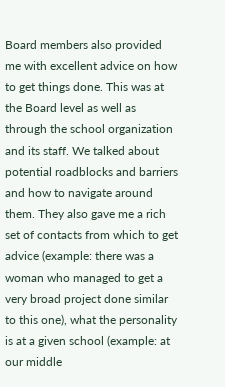Board members also provided me with excellent advice on how to get things done. This was at the Board level as well as through the school organization and its staff. We talked about potential roadblocks and barriers and how to navigate around them. They also gave me a rich set of contacts from which to get advice (example: there was a woman who managed to get a very broad project done similar to this one), what the personality is at a given school (example: at our middle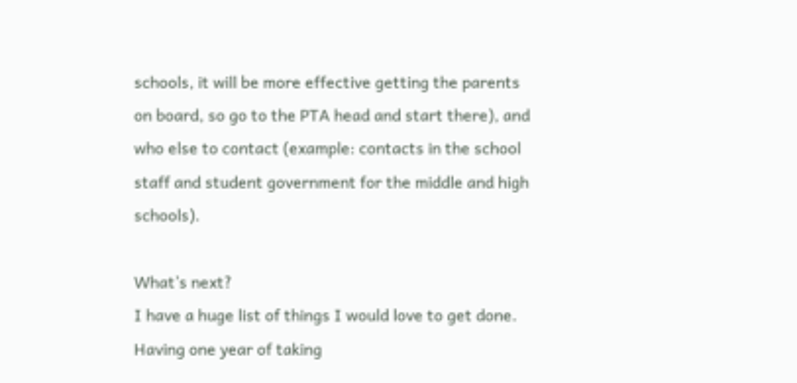schools, it will be more effective getting the parents on board, so go to the PTA head and start there), and who else to contact (example: contacts in the school staff and student government for the middle and high schools).

What’s next?
I have a huge list of things I would love to get done. Having one year of taking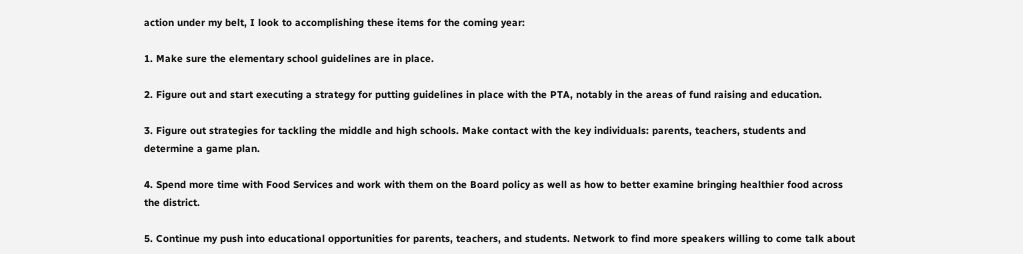action under my belt, I look to accomplishing these items for the coming year:

1. Make sure the elementary school guidelines are in place.

2. Figure out and start executing a strategy for putting guidelines in place with the PTA, notably in the areas of fund raising and education.

3. Figure out strategies for tackling the middle and high schools. Make contact with the key individuals: parents, teachers, students and determine a game plan.

4. Spend more time with Food Services and work with them on the Board policy as well as how to better examine bringing healthier food across the district.

5. Continue my push into educational opportunities for parents, teachers, and students. Network to find more speakers willing to come talk about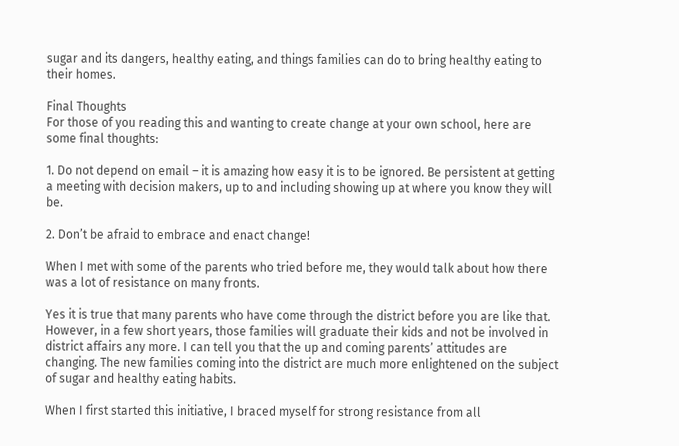sugar and its dangers, healthy eating, and things families can do to bring healthy eating to their homes.

Final Thoughts
For those of you reading this and wanting to create change at your own school, here are some final thoughts:

1. Do not depend on email – it is amazing how easy it is to be ignored. Be persistent at getting a meeting with decision makers, up to and including showing up at where you know they will be.

2. Don’t be afraid to embrace and enact change!

When I met with some of the parents who tried before me, they would talk about how there was a lot of resistance on many fronts.

Yes it is true that many parents who have come through the district before you are like that. However, in a few short years, those families will graduate their kids and not be involved in district affairs any more. I can tell you that the up and coming parents’ attitudes are changing. The new families coming into the district are much more enlightened on the subject of sugar and healthy eating habits.

When I first started this initiative, I braced myself for strong resistance from all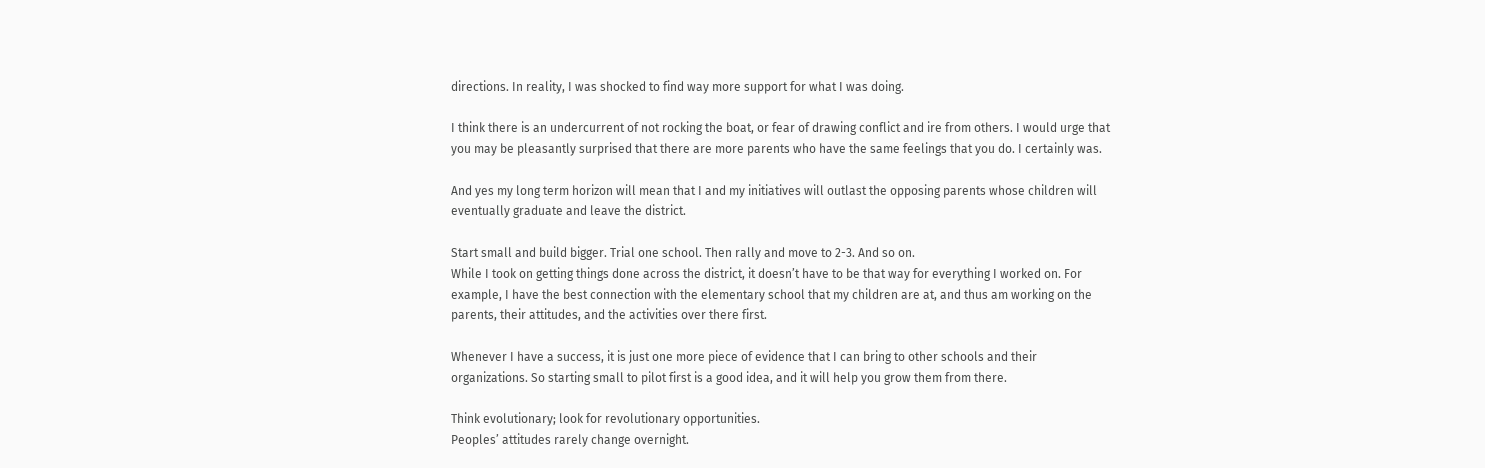directions. In reality, I was shocked to find way more support for what I was doing.

I think there is an undercurrent of not rocking the boat, or fear of drawing conflict and ire from others. I would urge that you may be pleasantly surprised that there are more parents who have the same feelings that you do. I certainly was.

And yes my long term horizon will mean that I and my initiatives will outlast the opposing parents whose children will eventually graduate and leave the district.

Start small and build bigger. Trial one school. Then rally and move to 2-3. And so on.
While I took on getting things done across the district, it doesn’t have to be that way for everything I worked on. For example, I have the best connection with the elementary school that my children are at, and thus am working on the parents, their attitudes, and the activities over there first.

Whenever I have a success, it is just one more piece of evidence that I can bring to other schools and their organizations. So starting small to pilot first is a good idea, and it will help you grow them from there.

Think evolutionary; look for revolutionary opportunities.
Peoples’ attitudes rarely change overnight.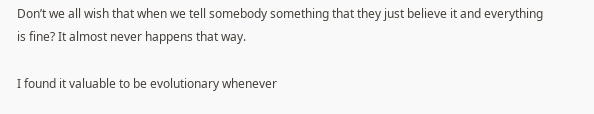Don’t we all wish that when we tell somebody something that they just believe it and everything is fine? It almost never happens that way.

I found it valuable to be evolutionary whenever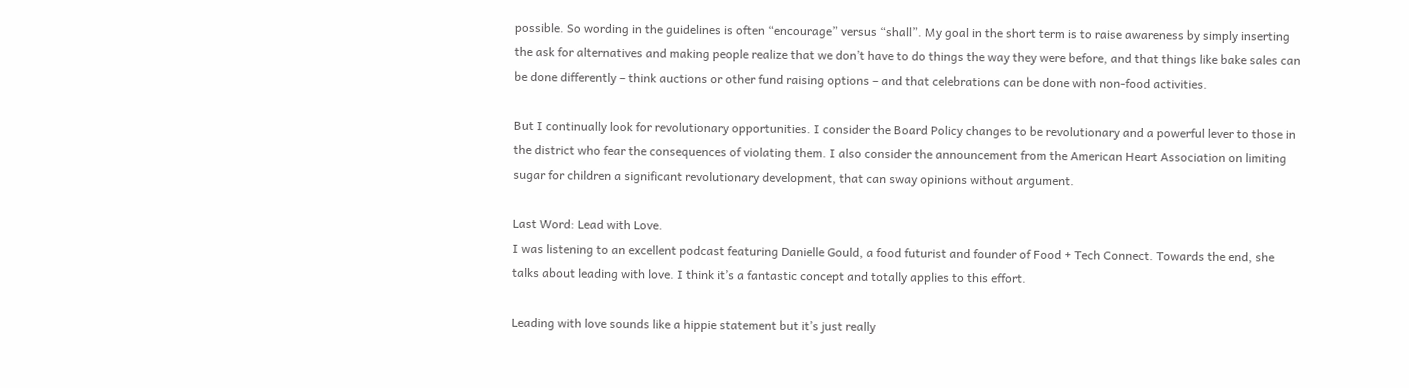possible. So wording in the guidelines is often “encourage” versus “shall”. My goal in the short term is to raise awareness by simply inserting the ask for alternatives and making people realize that we don’t have to do things the way they were before, and that things like bake sales can be done differently – think auctions or other fund raising options – and that celebrations can be done with non-food activities.

But I continually look for revolutionary opportunities. I consider the Board Policy changes to be revolutionary and a powerful lever to those in the district who fear the consequences of violating them. I also consider the announcement from the American Heart Association on limiting sugar for children a significant revolutionary development, that can sway opinions without argument.

Last Word: Lead with Love.
I was listening to an excellent podcast featuring Danielle Gould, a food futurist and founder of Food + Tech Connect. Towards the end, she talks about leading with love. I think it’s a fantastic concept and totally applies to this effort.

Leading with love sounds like a hippie statement but it’s just really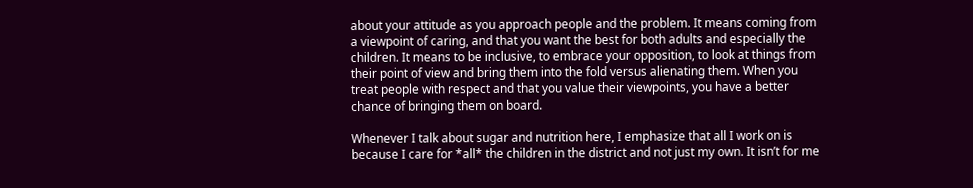about your attitude as you approach people and the problem. It means coming from a viewpoint of caring, and that you want the best for both adults and especially the children. It means to be inclusive, to embrace your opposition, to look at things from their point of view and bring them into the fold versus alienating them. When you treat people with respect and that you value their viewpoints, you have a better chance of bringing them on board.

Whenever I talk about sugar and nutrition here, I emphasize that all I work on is because I care for *all* the children in the district and not just my own. It isn’t for me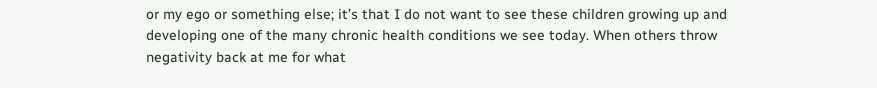or my ego or something else; it’s that I do not want to see these children growing up and developing one of the many chronic health conditions we see today. When others throw negativity back at me for what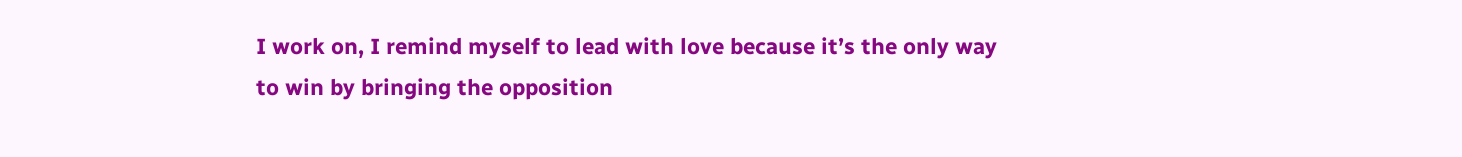I work on, I remind myself to lead with love because it’s the only way to win by bringing the opposition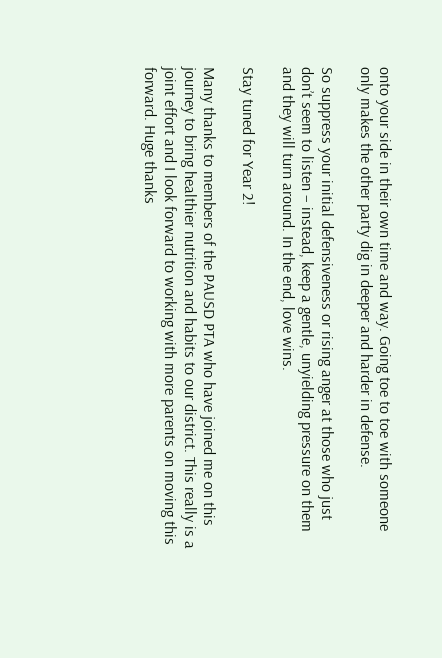onto your side in their own time and way. Going toe to toe with someone only makes the other party dig in deeper and harder in defense.

So suppress your initial defensiveness or rising anger at those who just don’t seem to listen – instead, keep a gentle, unyielding pressure on them and they will turn around. In the end, love wins.

Stay tuned for Year 2!

Many thanks to members of the PAUSD PTA who have joined me on this journey to bring healthier nutrition and habits to our district. This really is a joint effort and I look forward to working with more parents on moving this forward. Huge thanks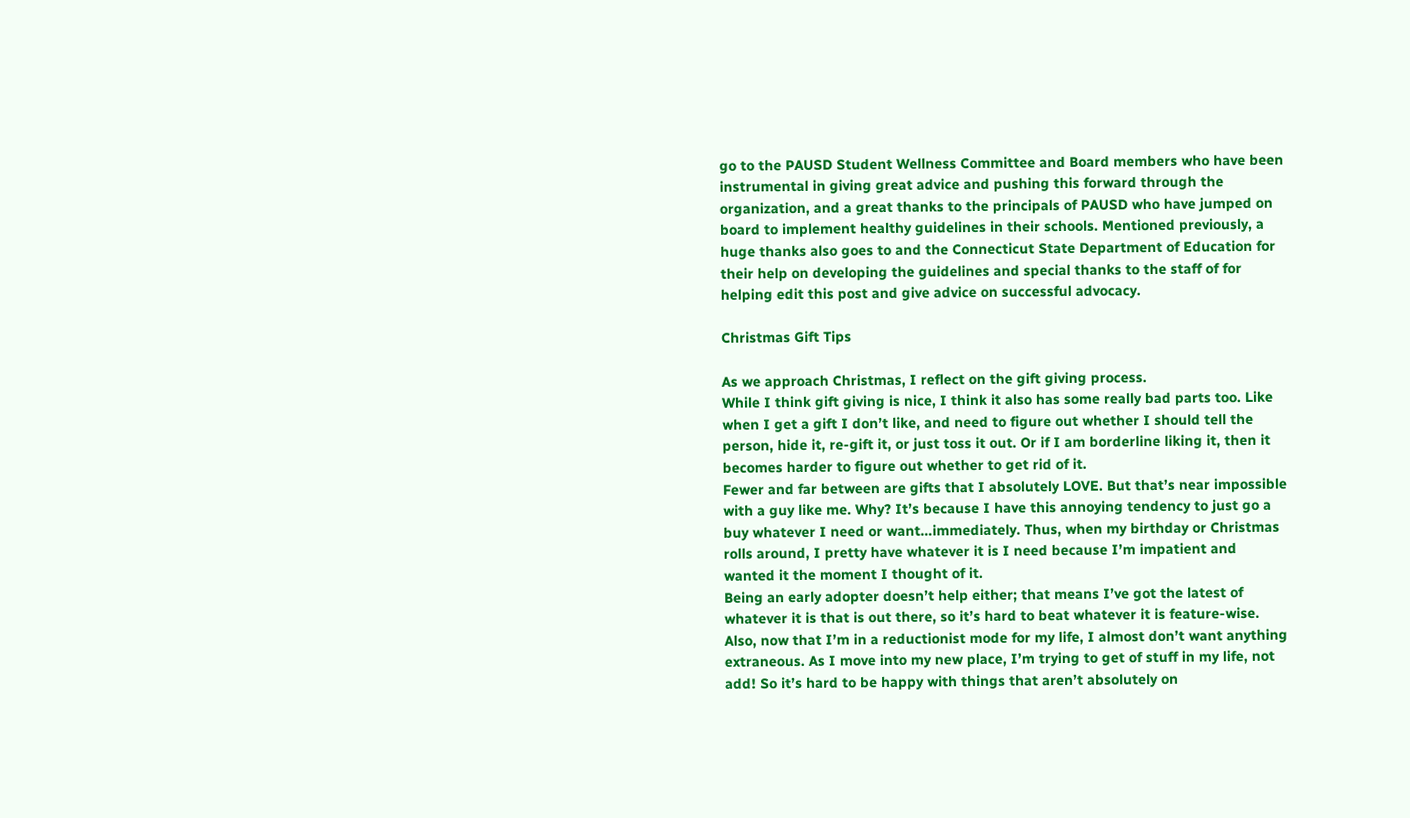go to the PAUSD Student Wellness Committee and Board members who have been instrumental in giving great advice and pushing this forward through the organization, and a great thanks to the principals of PAUSD who have jumped on board to implement healthy guidelines in their schools. Mentioned previously, a huge thanks also goes to and the Connecticut State Department of Education for their help on developing the guidelines and special thanks to the staff of for helping edit this post and give advice on successful advocacy.

Christmas Gift Tips

As we approach Christmas, I reflect on the gift giving process.
While I think gift giving is nice, I think it also has some really bad parts too. Like when I get a gift I don’t like, and need to figure out whether I should tell the person, hide it, re-gift it, or just toss it out. Or if I am borderline liking it, then it becomes harder to figure out whether to get rid of it.
Fewer and far between are gifts that I absolutely LOVE. But that’s near impossible with a guy like me. Why? It’s because I have this annoying tendency to just go a buy whatever I need or want…immediately. Thus, when my birthday or Christmas rolls around, I pretty have whatever it is I need because I’m impatient and wanted it the moment I thought of it.
Being an early adopter doesn’t help either; that means I’ve got the latest of whatever it is that is out there, so it’s hard to beat whatever it is feature-wise.
Also, now that I’m in a reductionist mode for my life, I almost don’t want anything extraneous. As I move into my new place, I’m trying to get of stuff in my life, not add! So it’s hard to be happy with things that aren’t absolutely on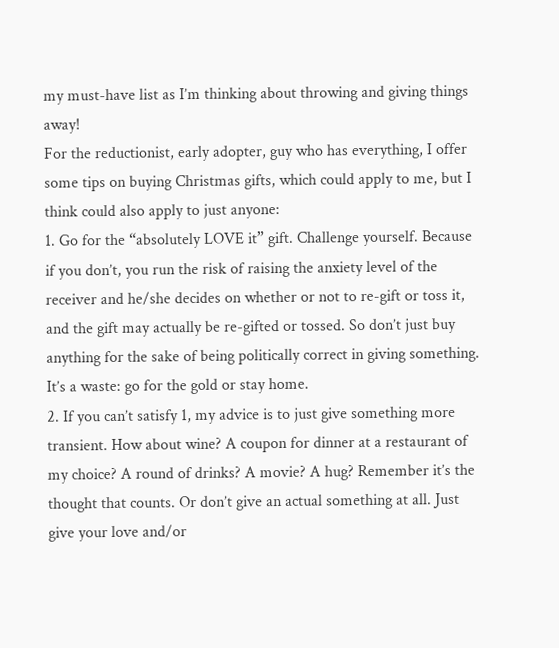my must-have list as I’m thinking about throwing and giving things away!
For the reductionist, early adopter, guy who has everything, I offer some tips on buying Christmas gifts, which could apply to me, but I think could also apply to just anyone:
1. Go for the “absolutely LOVE it” gift. Challenge yourself. Because if you don’t, you run the risk of raising the anxiety level of the receiver and he/she decides on whether or not to re-gift or toss it, and the gift may actually be re-gifted or tossed. So don’t just buy anything for the sake of being politically correct in giving something. It’s a waste: go for the gold or stay home.
2. If you can’t satisfy 1, my advice is to just give something more transient. How about wine? A coupon for dinner at a restaurant of my choice? A round of drinks? A movie? A hug? Remember it’s the thought that counts. Or don’t give an actual something at all. Just give your love and/or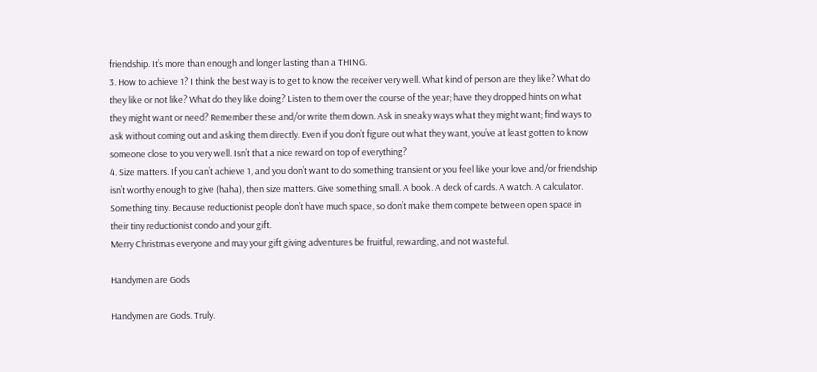friendship. It’s more than enough and longer lasting than a THING.
3. How to achieve 1? I think the best way is to get to know the receiver very well. What kind of person are they like? What do they like or not like? What do they like doing? Listen to them over the course of the year; have they dropped hints on what they might want or need? Remember these and/or write them down. Ask in sneaky ways what they might want; find ways to ask without coming out and asking them directly. Even if you don’t figure out what they want, you’ve at least gotten to know someone close to you very well. Isn’t that a nice reward on top of everything?
4. Size matters. If you can’t achieve 1, and you don’t want to do something transient or you feel like your love and/or friendship isn’t worthy enough to give (haha), then size matters. Give something small. A book. A deck of cards. A watch. A calculator. Something tiny. Because reductionist people don’t have much space, so don’t make them compete between open space in their tiny reductionist condo and your gift.
Merry Christmas everyone and may your gift giving adventures be fruitful, rewarding, and not wasteful.

Handymen are Gods

Handymen are Gods. Truly.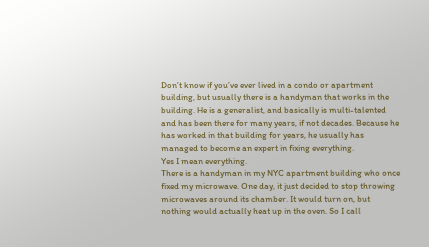Don’t know if you’ve ever lived in a condo or apartment building, but usually there is a handyman that works in the building. He is a generalist, and basically is multi-talented and has been there for many years, if not decades. Because he has worked in that building for years, he usually has managed to become an expert in fixing everything.
Yes I mean everything.
There is a handyman in my NYC apartment building who once fixed my microwave. One day, it just decided to stop throwing microwaves around its chamber. It would turn on, but nothing would actually heat up in the oven. So I call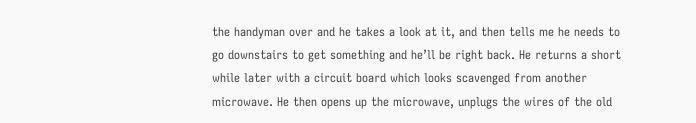the handyman over and he takes a look at it, and then tells me he needs to go downstairs to get something and he’ll be right back. He returns a short while later with a circuit board which looks scavenged from another microwave. He then opens up the microwave, unplugs the wires of the old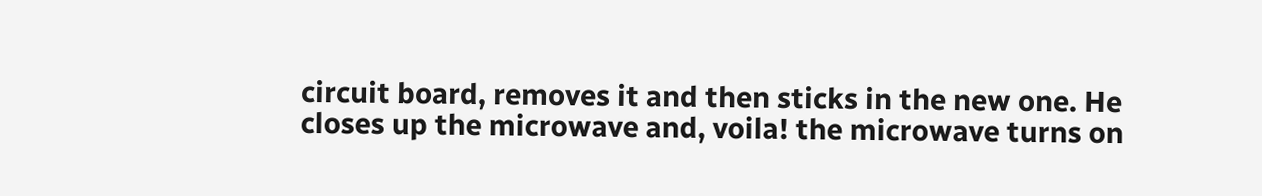circuit board, removes it and then sticks in the new one. He closes up the microwave and, voila! the microwave turns on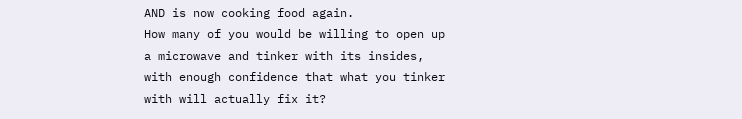AND is now cooking food again.
How many of you would be willing to open up a microwave and tinker with its insides, with enough confidence that what you tinker with will actually fix it?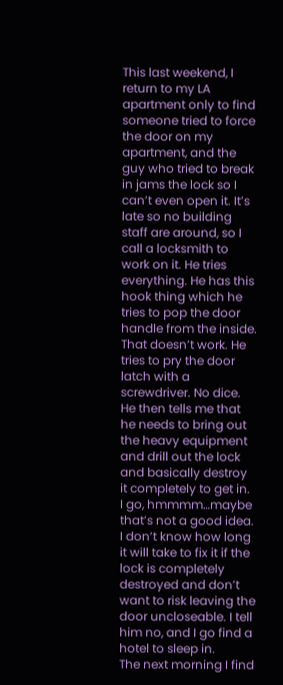This last weekend, I return to my LA apartment only to find someone tried to force the door on my apartment, and the guy who tried to break in jams the lock so I can’t even open it. It’s late so no building staff are around, so I call a locksmith to work on it. He tries everything. He has this hook thing which he tries to pop the door handle from the inside. That doesn’t work. He tries to pry the door latch with a screwdriver. No dice. He then tells me that he needs to bring out the heavy equipment and drill out the lock and basically destroy it completely to get in.
I go, hmmmm…maybe that’s not a good idea. I don’t know how long it will take to fix it if the lock is completely destroyed and don’t want to risk leaving the door uncloseable. I tell him no, and I go find a hotel to sleep in.
The next morning I find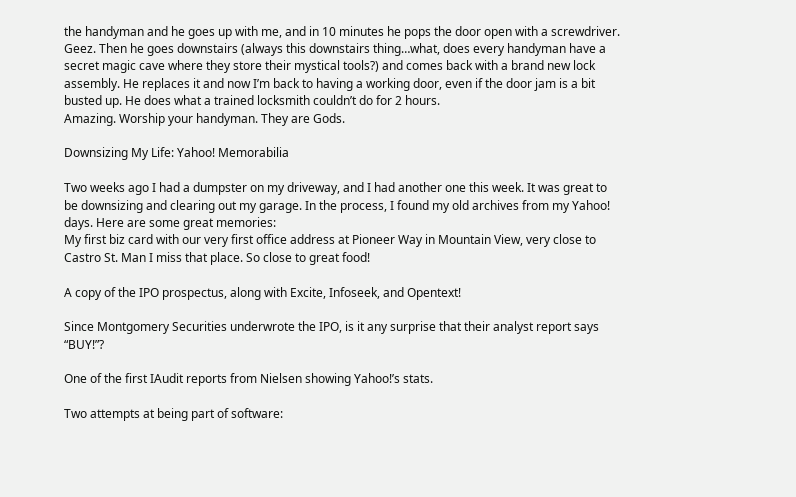the handyman and he goes up with me, and in 10 minutes he pops the door open with a screwdriver. Geez. Then he goes downstairs (always this downstairs thing…what, does every handyman have a secret magic cave where they store their mystical tools?) and comes back with a brand new lock assembly. He replaces it and now I’m back to having a working door, even if the door jam is a bit busted up. He does what a trained locksmith couldn’t do for 2 hours.
Amazing. Worship your handyman. They are Gods.

Downsizing My Life: Yahoo! Memorabilia

Two weeks ago I had a dumpster on my driveway, and I had another one this week. It was great to be downsizing and clearing out my garage. In the process, I found my old archives from my Yahoo! days. Here are some great memories:
My first biz card with our very first office address at Pioneer Way in Mountain View, very close to Castro St. Man I miss that place. So close to great food!

A copy of the IPO prospectus, along with Excite, Infoseek, and Opentext!

Since Montgomery Securities underwrote the IPO, is it any surprise that their analyst report says “BUY!”?

One of the first IAudit reports from Nielsen showing Yahoo!’s stats.

Two attempts at being part of software: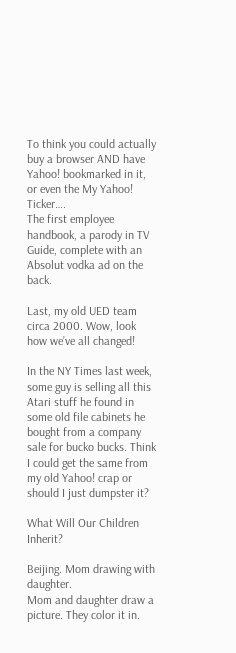To think you could actually buy a browser AND have Yahoo! bookmarked in it, or even the My Yahoo! Ticker….
The first employee handbook, a parody in TV Guide, complete with an Absolut vodka ad on the back.

Last, my old UED team circa 2000. Wow, look how we’ve all changed!

In the NY Times last week, some guy is selling all this Atari stuff he found in some old file cabinets he bought from a company sale for bucko bucks. Think I could get the same from my old Yahoo! crap or should I just dumpster it?

What Will Our Children Inherit?

Beijing. Mom drawing with daughter.
Mom and daughter draw a picture. They color it in.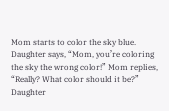Mom starts to color the sky blue. Daughter says, “Mom, you’re coloring the sky the wrong color!” Mom replies, “Really? What color should it be?” Daughter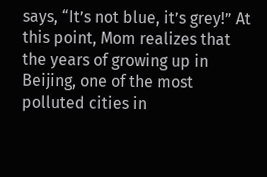says, “It’s not blue, it’s grey!” At this point, Mom realizes that the years of growing up in Beijing, one of the most polluted cities in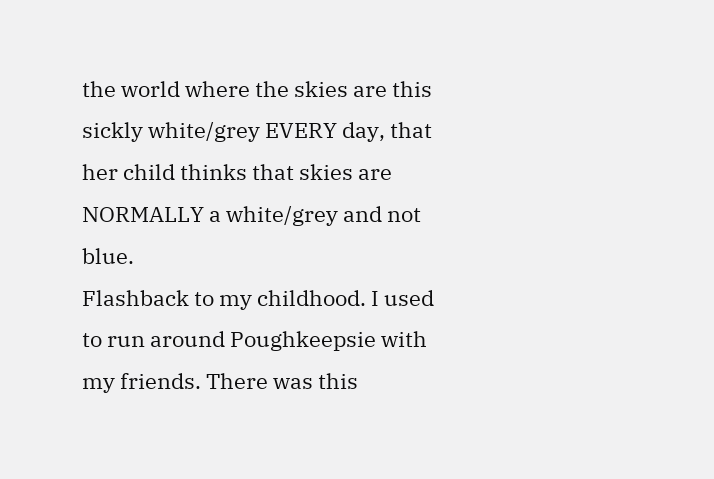the world where the skies are this sickly white/grey EVERY day, that her child thinks that skies are NORMALLY a white/grey and not blue.
Flashback to my childhood. I used to run around Poughkeepsie with my friends. There was this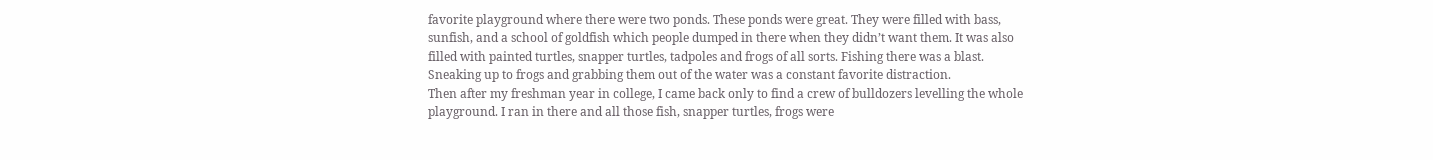favorite playground where there were two ponds. These ponds were great. They were filled with bass, sunfish, and a school of goldfish which people dumped in there when they didn’t want them. It was also filled with painted turtles, snapper turtles, tadpoles and frogs of all sorts. Fishing there was a blast. Sneaking up to frogs and grabbing them out of the water was a constant favorite distraction.
Then after my freshman year in college, I came back only to find a crew of bulldozers levelling the whole playground. I ran in there and all those fish, snapper turtles, frogs were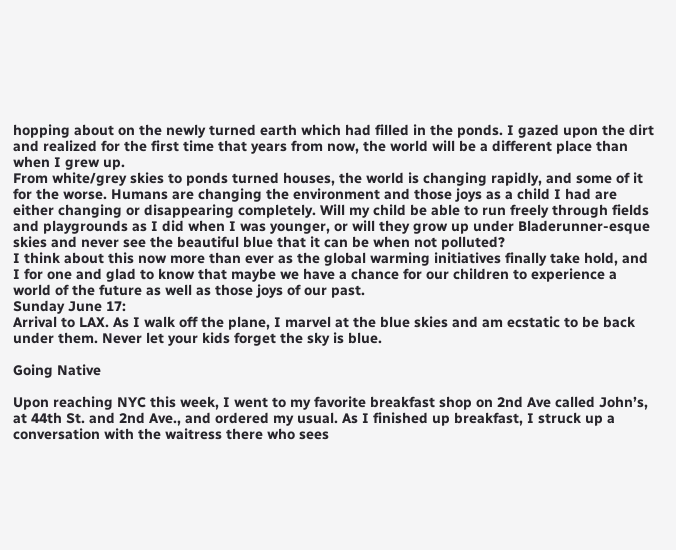hopping about on the newly turned earth which had filled in the ponds. I gazed upon the dirt and realized for the first time that years from now, the world will be a different place than when I grew up.
From white/grey skies to ponds turned houses, the world is changing rapidly, and some of it for the worse. Humans are changing the environment and those joys as a child I had are either changing or disappearing completely. Will my child be able to run freely through fields and playgrounds as I did when I was younger, or will they grow up under Bladerunner-esque skies and never see the beautiful blue that it can be when not polluted?
I think about this now more than ever as the global warming initiatives finally take hold, and I for one and glad to know that maybe we have a chance for our children to experience a world of the future as well as those joys of our past.
Sunday June 17:
Arrival to LAX. As I walk off the plane, I marvel at the blue skies and am ecstatic to be back under them. Never let your kids forget the sky is blue.

Going Native

Upon reaching NYC this week, I went to my favorite breakfast shop on 2nd Ave called John’s, at 44th St. and 2nd Ave., and ordered my usual. As I finished up breakfast, I struck up a conversation with the waitress there who sees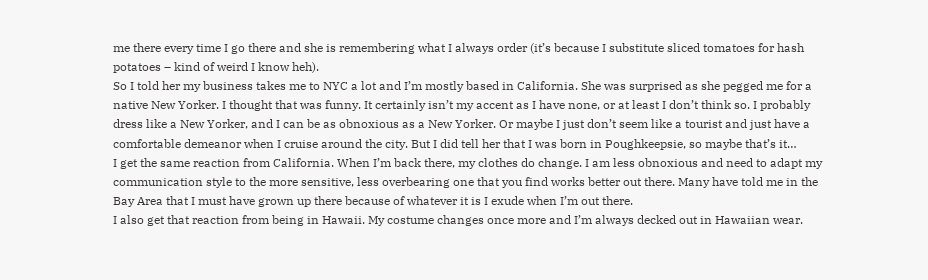me there every time I go there and she is remembering what I always order (it’s because I substitute sliced tomatoes for hash potatoes – kind of weird I know heh).
So I told her my business takes me to NYC a lot and I’m mostly based in California. She was surprised as she pegged me for a native New Yorker. I thought that was funny. It certainly isn’t my accent as I have none, or at least I don’t think so. I probably dress like a New Yorker, and I can be as obnoxious as a New Yorker. Or maybe I just don’t seem like a tourist and just have a comfortable demeanor when I cruise around the city. But I did tell her that I was born in Poughkeepsie, so maybe that’s it…
I get the same reaction from California. When I’m back there, my clothes do change. I am less obnoxious and need to adapt my communication style to the more sensitive, less overbearing one that you find works better out there. Many have told me in the Bay Area that I must have grown up there because of whatever it is I exude when I’m out there.
I also get that reaction from being in Hawaii. My costume changes once more and I’m always decked out in Hawaiian wear.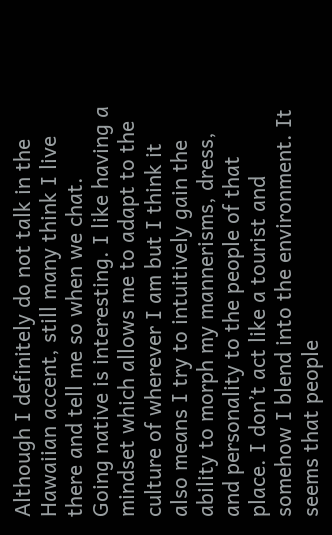Although I definitely do not talk in the Hawaiian accent, still many think I live there and tell me so when we chat.
Going native is interesting. I like having a mindset which allows me to adapt to the culture of wherever I am but I think it also means I try to intuitively gain the ability to morph my mannerisms, dress, and personality to the people of that place. I don’t act like a tourist and somehow I blend into the environment. It seems that people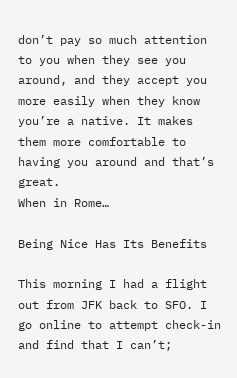don’t pay so much attention to you when they see you around, and they accept you more easily when they know you’re a native. It makes them more comfortable to having you around and that’s great.
When in Rome…

Being Nice Has Its Benefits

This morning I had a flight out from JFK back to SFO. I go online to attempt check-in and find that I can’t;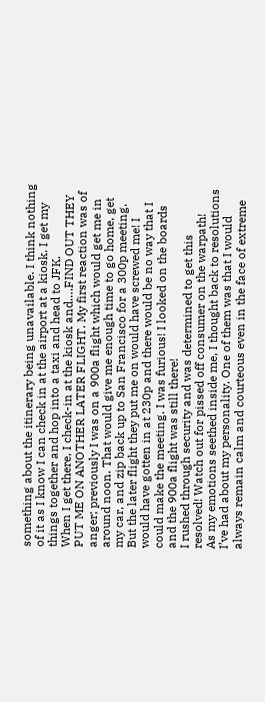something about the itinerary being unavailable. I think nothing of it as I know I can check in at the airport at a kiosk. I get my things together and hop into a taxi and head to JFK.
When I get there, I check-in at the kiosk and….FIND OUT THEY PUT ME ON ANOTHER LATER FLIGHT. My first reaction was of anger; previously I was on a 900a flight which would get me in around noon. That would give me enough time to go home, get my car, and zip back up to San Francisco for a 300p meeting. But the later flight they put me on would have screwed me! I would have gotten in at 230p and there would be no way that I could make the meeting. I was furious! I looked on the boards and the 900a flight was still there!
I rushed through security and was determined to get this resolved! Watch out for pissed off consumer on the warpath!
As my emotions seethed inside me, I thought back to resolutions I’ve had about my personality. One of them was that I would always remain calm and courteous even in the face of extreme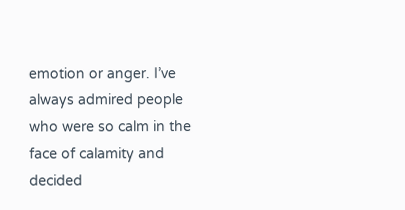emotion or anger. I’ve always admired people who were so calm in the face of calamity and decided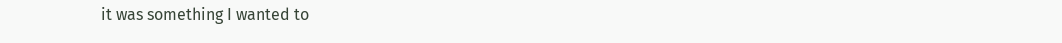it was something I wanted to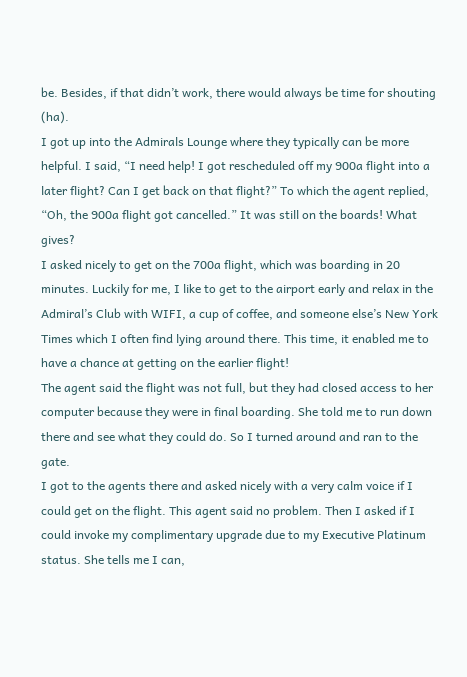be. Besides, if that didn’t work, there would always be time for shouting (ha).
I got up into the Admirals Lounge where they typically can be more helpful. I said, “I need help! I got rescheduled off my 900a flight into a later flight? Can I get back on that flight?” To which the agent replied, “Oh, the 900a flight got cancelled.” It was still on the boards! What gives?
I asked nicely to get on the 700a flight, which was boarding in 20 minutes. Luckily for me, I like to get to the airport early and relax in the Admiral’s Club with WIFI, a cup of coffee, and someone else’s New York Times which I often find lying around there. This time, it enabled me to have a chance at getting on the earlier flight!
The agent said the flight was not full, but they had closed access to her computer because they were in final boarding. She told me to run down there and see what they could do. So I turned around and ran to the gate.
I got to the agents there and asked nicely with a very calm voice if I could get on the flight. This agent said no problem. Then I asked if I could invoke my complimentary upgrade due to my Executive Platinum status. She tells me I can,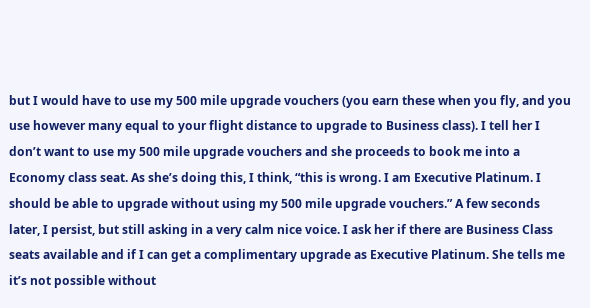but I would have to use my 500 mile upgrade vouchers (you earn these when you fly, and you use however many equal to your flight distance to upgrade to Business class). I tell her I don’t want to use my 500 mile upgrade vouchers and she proceeds to book me into a Economy class seat. As she’s doing this, I think, “this is wrong. I am Executive Platinum. I should be able to upgrade without using my 500 mile upgrade vouchers.” A few seconds later, I persist, but still asking in a very calm nice voice. I ask her if there are Business Class seats available and if I can get a complimentary upgrade as Executive Platinum. She tells me it’s not possible without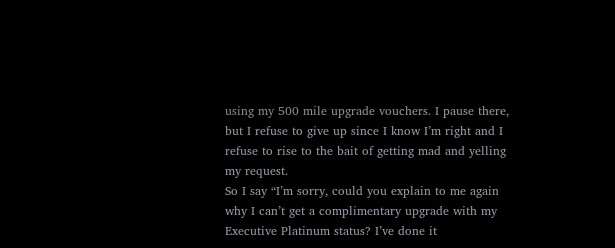using my 500 mile upgrade vouchers. I pause there, but I refuse to give up since I know I’m right and I refuse to rise to the bait of getting mad and yelling my request.
So I say “I’m sorry, could you explain to me again why I can’t get a complimentary upgrade with my Executive Platinum status? I’ve done it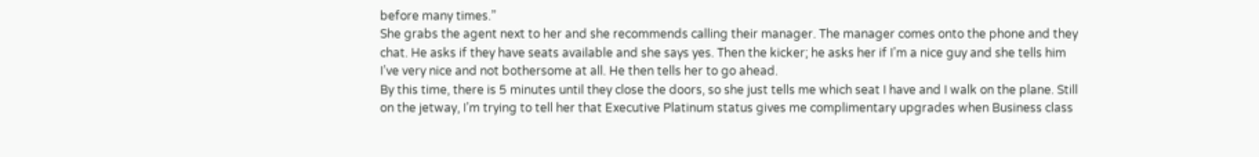before many times.”
She grabs the agent next to her and she recommends calling their manager. The manager comes onto the phone and they chat. He asks if they have seats available and she says yes. Then the kicker; he asks her if I’m a nice guy and she tells him I’ve very nice and not bothersome at all. He then tells her to go ahead.
By this time, there is 5 minutes until they close the doors, so she just tells me which seat I have and I walk on the plane. Still on the jetway, I’m trying to tell her that Executive Platinum status gives me complimentary upgrades when Business class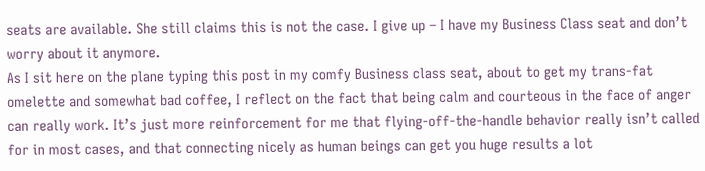seats are available. She still claims this is not the case. I give up – I have my Business Class seat and don’t worry about it anymore.
As I sit here on the plane typing this post in my comfy Business class seat, about to get my trans-fat omelette and somewhat bad coffee, I reflect on the fact that being calm and courteous in the face of anger can really work. It’s just more reinforcement for me that flying-off-the-handle behavior really isn’t called for in most cases, and that connecting nicely as human beings can get you huge results a lot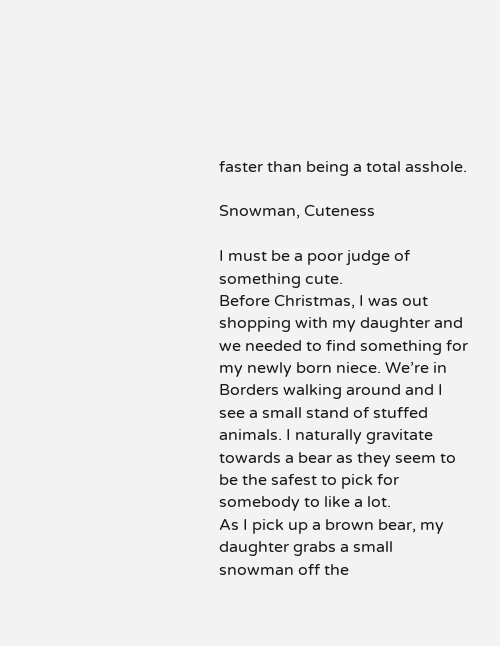faster than being a total asshole.

Snowman, Cuteness

I must be a poor judge of something cute.
Before Christmas, I was out shopping with my daughter and we needed to find something for my newly born niece. We’re in Borders walking around and I see a small stand of stuffed animals. I naturally gravitate towards a bear as they seem to be the safest to pick for somebody to like a lot.
As I pick up a brown bear, my daughter grabs a small snowman off the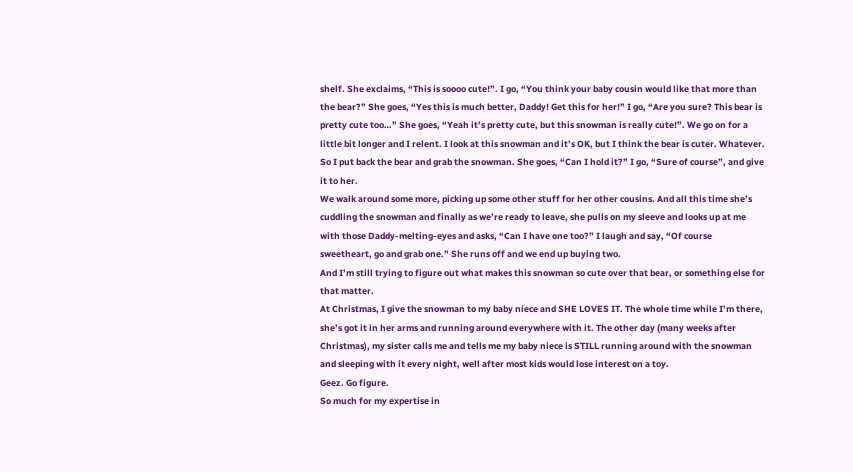shelf. She exclaims, “This is soooo cute!”. I go, “You think your baby cousin would like that more than the bear?” She goes, “Yes this is much better, Daddy! Get this for her!” I go, “Are you sure? This bear is pretty cute too…” She goes, “Yeah it’s pretty cute, but this snowman is really cute!”. We go on for a little bit longer and I relent. I look at this snowman and it’s OK, but I think the bear is cuter. Whatever. So I put back the bear and grab the snowman. She goes, “Can I hold it?” I go, “Sure of course”, and give it to her.
We walk around some more, picking up some other stuff for her other cousins. And all this time she’s cuddling the snowman and finally as we’re ready to leave, she pulls on my sleeve and looks up at me with those Daddy-melting-eyes and asks, “Can I have one too?” I laugh and say, “Of course sweetheart, go and grab one.” She runs off and we end up buying two.
And I’m still trying to figure out what makes this snowman so cute over that bear, or something else for that matter.
At Christmas, I give the snowman to my baby niece and SHE LOVES IT. The whole time while I’m there, she’s got it in her arms and running around everywhere with it. The other day (many weeks after Christmas), my sister calls me and tells me my baby niece is STILL running around with the snowman and sleeping with it every night, well after most kids would lose interest on a toy.
Geez. Go figure.
So much for my expertise in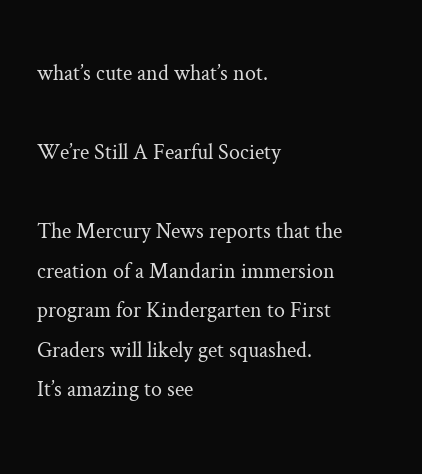what’s cute and what’s not.

We’re Still A Fearful Society

The Mercury News reports that the creation of a Mandarin immersion program for Kindergarten to First Graders will likely get squashed.
It’s amazing to see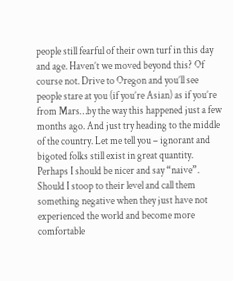people still fearful of their own turf in this day and age. Haven’t we moved beyond this? Of course not. Drive to Oregon and you’ll see people stare at you (if you’re Asian) as if you’re from Mars…by the way this happened just a few months ago. And just try heading to the middle of the country. Let me tell you – ignorant and bigoted folks still exist in great quantity. Perhaps I should be nicer and say “naive”. Should I stoop to their level and call them something negative when they just have not experienced the world and become more comfortable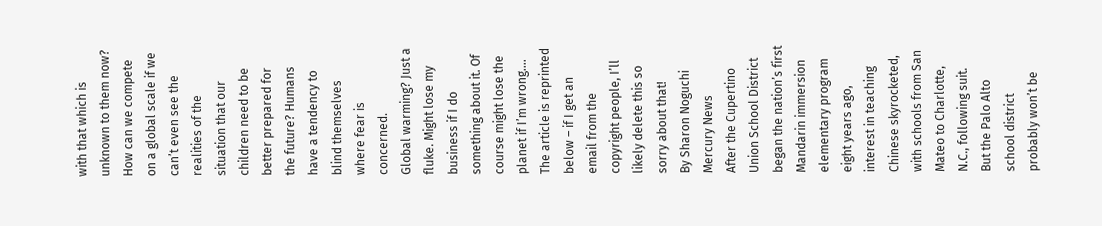with that which is unknown to them now?
How can we compete on a global scale if we can’t even see the realities of the situation that our children need to be better prepared for the future? Humans have a tendency to blind themselves where fear is concerned.
Global warming? Just a fluke. Might lose my business if I do something about it. Of course might lose the planet if I’m wrong….
The article is reprinted below – if I get an email from the copyright people, I’ll likely delete this so sorry about that!
By Sharon Noguchi
Mercury News
After the Cupertino Union School District began the nation’s first Mandarin immersion elementary program eight years ago, interest in teaching Chinese skyrocketed, with schools from San Mateo to Charlotte, N.C., following suit.
But the Palo Alto school district probably won’t be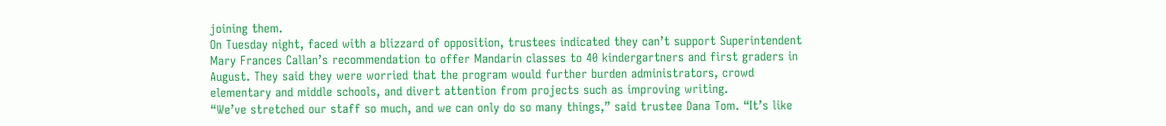joining them.
On Tuesday night, faced with a blizzard of opposition, trustees indicated they can’t support Superintendent Mary Frances Callan’s recommendation to offer Mandarin classes to 40 kindergartners and first graders in August. They said they were worried that the program would further burden administrators, crowd elementary and middle schools, and divert attention from projects such as improving writing.
“We’ve stretched our staff so much, and we can only do so many things,” said trustee Dana Tom. “It’s like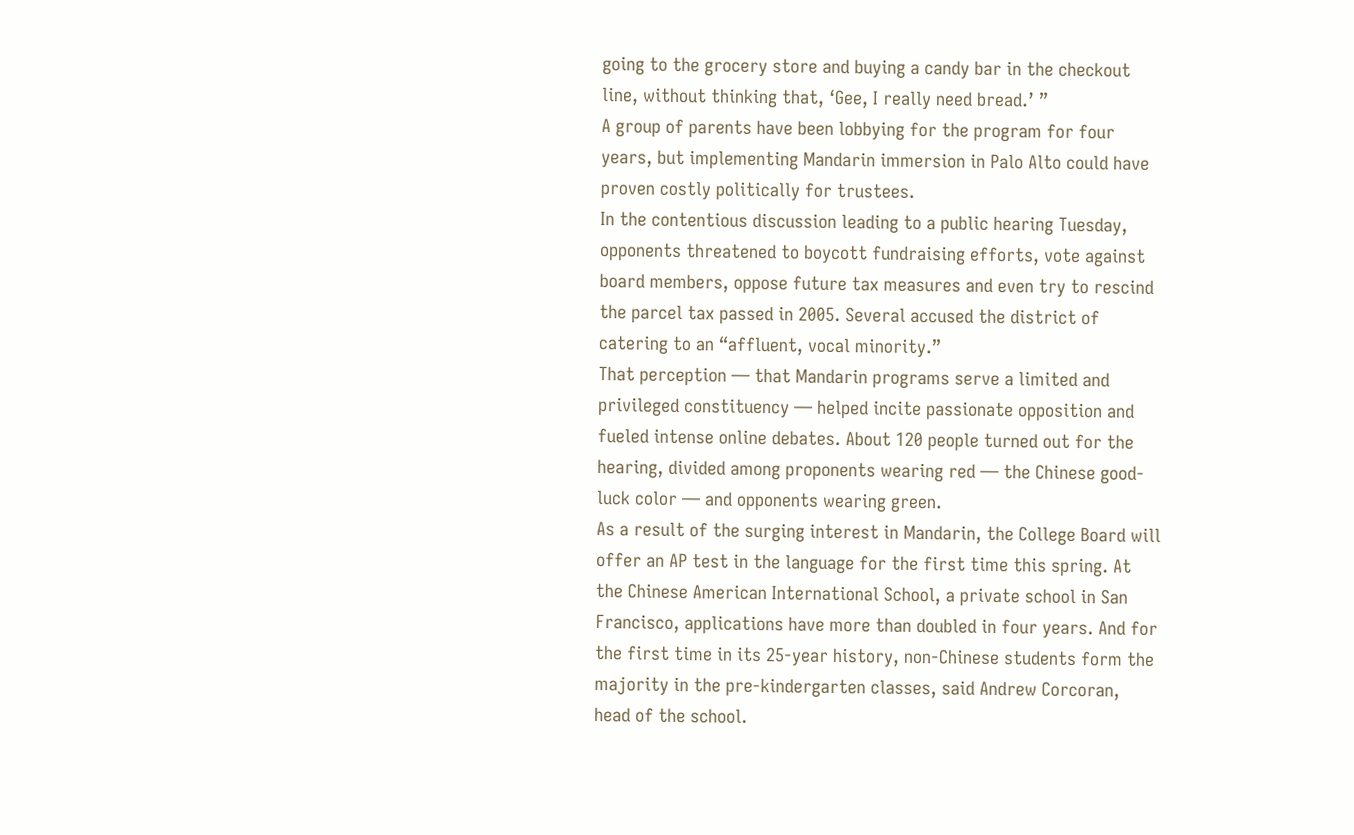going to the grocery store and buying a candy bar in the checkout line, without thinking that, ‘Gee, I really need bread.’ ”
A group of parents have been lobbying for the program for four years, but implementing Mandarin immersion in Palo Alto could have proven costly politically for trustees.
In the contentious discussion leading to a public hearing Tuesday, opponents threatened to boycott fundraising efforts, vote against board members, oppose future tax measures and even try to rescind the parcel tax passed in 2005. Several accused the district of catering to an “affluent, vocal minority.”
That perception — that Mandarin programs serve a limited and privileged constituency — helped incite passionate opposition and fueled intense online debates. About 120 people turned out for the hearing, divided among proponents wearing red — the Chinese good-luck color — and opponents wearing green.
As a result of the surging interest in Mandarin, the College Board will offer an AP test in the language for the first time this spring. At the Chinese American International School, a private school in San Francisco, applications have more than doubled in four years. And for the first time in its 25-year history, non-Chinese students form the majority in the pre-kindergarten classes, said Andrew Corcoran, head of the school.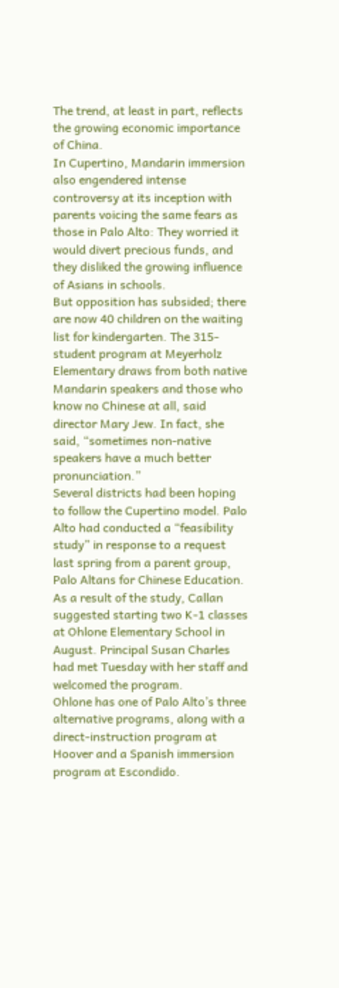The trend, at least in part, reflects the growing economic importance of China.
In Cupertino, Mandarin immersion also engendered intense controversy at its inception with parents voicing the same fears as those in Palo Alto: They worried it would divert precious funds, and they disliked the growing influence of Asians in schools.
But opposition has subsided; there are now 40 children on the waiting list for kindergarten. The 315-student program at Meyerholz Elementary draws from both native Mandarin speakers and those who know no Chinese at all, said director Mary Jew. In fact, she said, “sometimes non-native speakers have a much better pronunciation.”
Several districts had been hoping to follow the Cupertino model. Palo Alto had conducted a “feasibility study” in response to a request last spring from a parent group, Palo Altans for Chinese Education.
As a result of the study, Callan suggested starting two K-1 classes at Ohlone Elementary School in August. Principal Susan Charles had met Tuesday with her staff and welcomed the program.
Ohlone has one of Palo Alto’s three alternative programs, along with a direct-instruction program at Hoover and a Spanish immersion program at Escondido.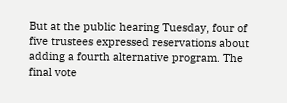But at the public hearing Tuesday, four of five trustees expressed reservations about adding a fourth alternative program. The final vote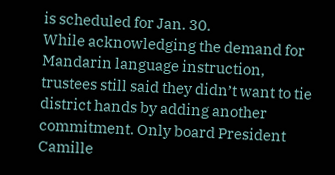is scheduled for Jan. 30.
While acknowledging the demand for Mandarin language instruction, trustees still said they didn’t want to tie district hands by adding another commitment. Only board President Camille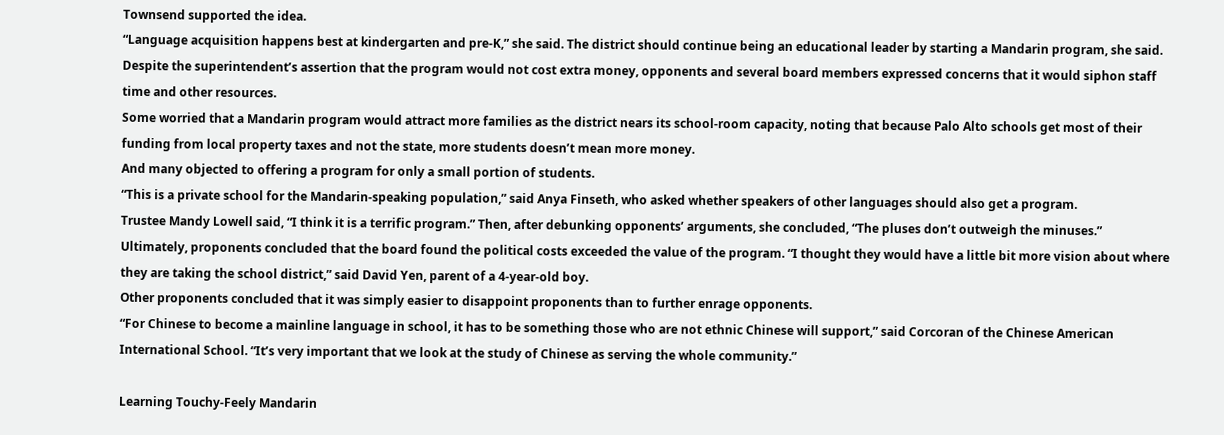Townsend supported the idea.
“Language acquisition happens best at kindergarten and pre-K,” she said. The district should continue being an educational leader by starting a Mandarin program, she said.
Despite the superintendent’s assertion that the program would not cost extra money, opponents and several board members expressed concerns that it would siphon staff time and other resources.
Some worried that a Mandarin program would attract more families as the district nears its school-room capacity, noting that because Palo Alto schools get most of their funding from local property taxes and not the state, more students doesn’t mean more money.
And many objected to offering a program for only a small portion of students.
“This is a private school for the Mandarin-speaking population,” said Anya Finseth, who asked whether speakers of other languages should also get a program.
Trustee Mandy Lowell said, “I think it is a terrific program.” Then, after debunking opponents’ arguments, she concluded, “The pluses don’t outweigh the minuses.”
Ultimately, proponents concluded that the board found the political costs exceeded the value of the program. “I thought they would have a little bit more vision about where they are taking the school district,” said David Yen, parent of a 4-year-old boy.
Other proponents concluded that it was simply easier to disappoint proponents than to further enrage opponents.
“For Chinese to become a mainline language in school, it has to be something those who are not ethnic Chinese will support,” said Corcoran of the Chinese American International School. “It’s very important that we look at the study of Chinese as serving the whole community.”

Learning Touchy-Feely Mandarin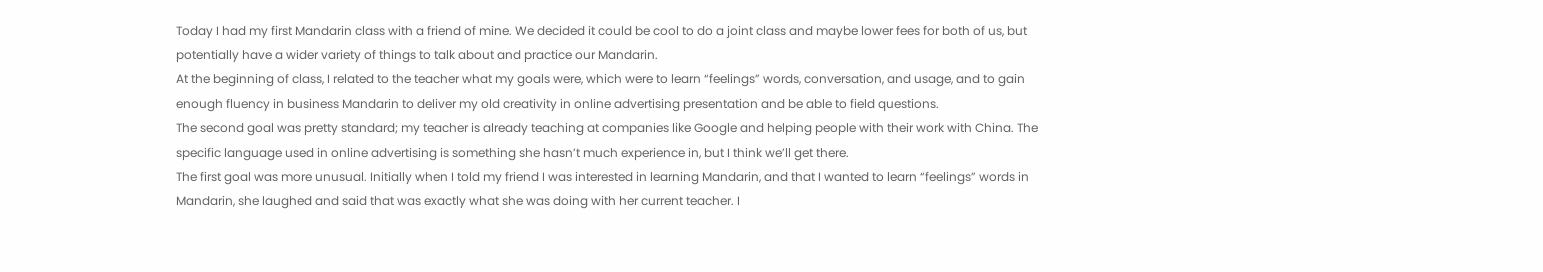Today I had my first Mandarin class with a friend of mine. We decided it could be cool to do a joint class and maybe lower fees for both of us, but potentially have a wider variety of things to talk about and practice our Mandarin.
At the beginning of class, I related to the teacher what my goals were, which were to learn “feelings” words, conversation, and usage, and to gain enough fluency in business Mandarin to deliver my old creativity in online advertising presentation and be able to field questions.
The second goal was pretty standard; my teacher is already teaching at companies like Google and helping people with their work with China. The specific language used in online advertising is something she hasn’t much experience in, but I think we’ll get there.
The first goal was more unusual. Initially when I told my friend I was interested in learning Mandarin, and that I wanted to learn “feelings” words in Mandarin, she laughed and said that was exactly what she was doing with her current teacher. I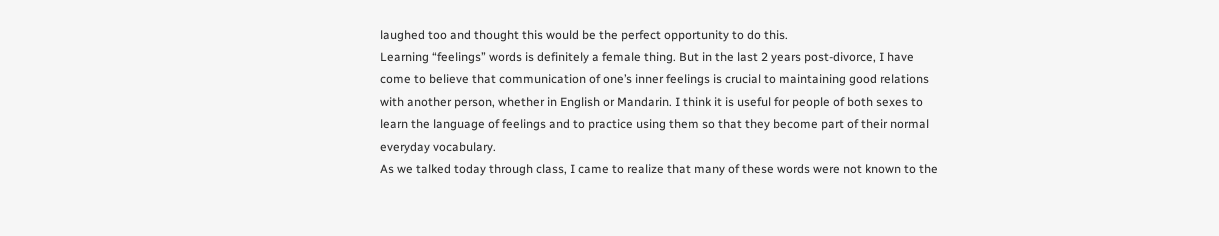laughed too and thought this would be the perfect opportunity to do this.
Learning “feelings” words is definitely a female thing. But in the last 2 years post-divorce, I have come to believe that communication of one’s inner feelings is crucial to maintaining good relations with another person, whether in English or Mandarin. I think it is useful for people of both sexes to learn the language of feelings and to practice using them so that they become part of their normal everyday vocabulary.
As we talked today through class, I came to realize that many of these words were not known to the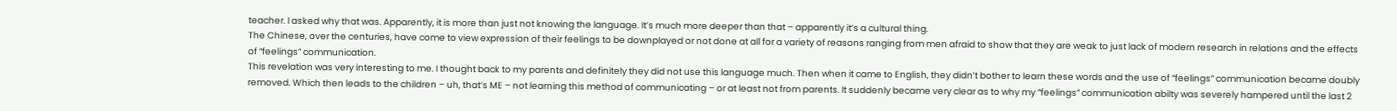teacher. I asked why that was. Apparently, it is more than just not knowing the language. It’s much more deeper than that – apparently it’s a cultural thing.
The Chinese, over the centuries, have come to view expression of their feelings to be downplayed or not done at all for a variety of reasons ranging from men afraid to show that they are weak to just lack of modern research in relations and the effects of “feelings” communication.
This revelation was very interesting to me. I thought back to my parents and definitely they did not use this language much. Then when it came to English, they didn’t bother to learn these words and the use of “feelings” communication became doubly removed. Which then leads to the children – uh, that’s ME – not learning this method of communicating – or at least not from parents. It suddenly became very clear as to why my “feelings” communication abilty was severely hampered until the last 2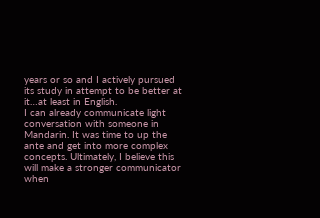years or so and I actively pursued its study in attempt to be better at it…at least in English.
I can already communicate light conversation with someone in Mandarin. It was time to up the ante and get into more complex concepts. Ultimately, I believe this will make a stronger communicator when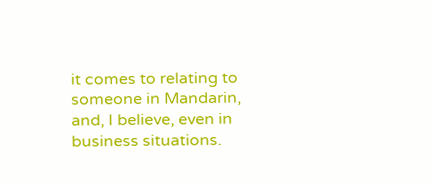it comes to relating to someone in Mandarin, and, I believe, even in business situations.